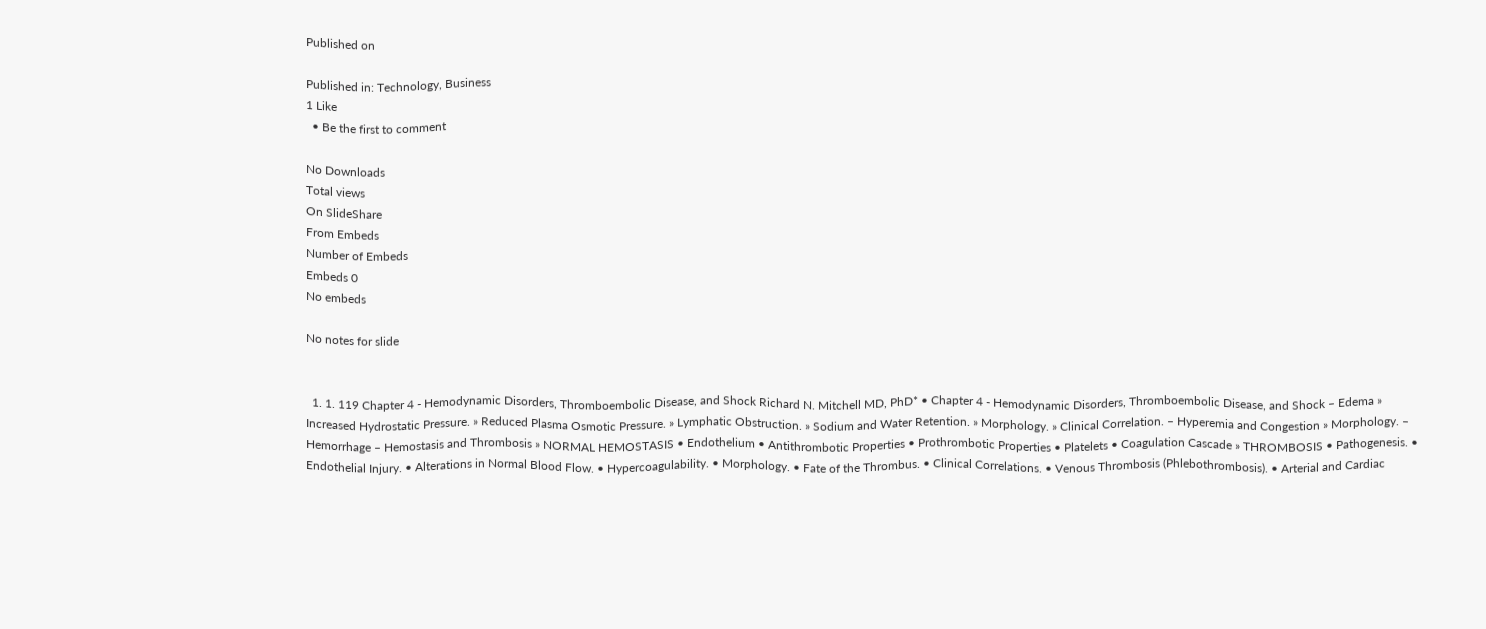Published on

Published in: Technology, Business
1 Like
  • Be the first to comment

No Downloads
Total views
On SlideShare
From Embeds
Number of Embeds
Embeds 0
No embeds

No notes for slide


  1. 1. 119 Chapter 4 - Hemodynamic Disorders, Thromboembolic Disease, and Shock Richard N. Mitchell MD, PhD* • Chapter 4 - Hemodynamic Disorders, Thromboembolic Disease, and Shock – Edema » Increased Hydrostatic Pressure. » Reduced Plasma Osmotic Pressure. » Lymphatic Obstruction. » Sodium and Water Retention. » Morphology. » Clinical Correlation. – Hyperemia and Congestion » Morphology. – Hemorrhage – Hemostasis and Thrombosis » NORMAL HEMOSTASIS • Endothelium • Antithrombotic Properties • Prothrombotic Properties • Platelets • Coagulation Cascade » THROMBOSIS • Pathogenesis. • Endothelial Injury. • Alterations in Normal Blood Flow. • Hypercoagulability. • Morphology. • Fate of the Thrombus. • Clinical Correlations. • Venous Thrombosis (Phlebothrombosis). • Arterial and Cardiac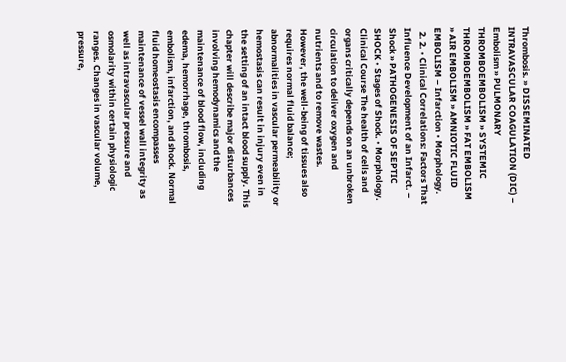Thrombosis. » DISSEMINATED INTRAVASCULAR COAGULATION (DIC) – Embolism » PULMONARY THROMBOEMBOLISM » SYSTEMIC THROMBOEMBOLISM » FAT EMBOLISM » AIR EMBOLISM » AMNIOTIC FLUID EMBOLISM – Infarction • Morphology.
  2. 2. • Clinical Correlations: Factors That Influence Development of an Infarct. – Shock » PATHOGENESIS OF SEPTIC SHOCK • Stages of Shock. • Morphology. Clinical Course The health of cells and organs critically depends on an unbroken circulation to deliver oxygen and nutrients and to remove wastes. However, the well-being of tissues also requires normal fluid balance; abnormalities in vascular permeability or hemostasis can result in injury even in the setting of an intact blood supply. This chapter will describe major disturbances involving hemodynamics and the maintenance of blood flow, including edema, hemorrhage, thrombosis, embolism, infarction, and shock. Normal fluid homeostasis encompasses maintenance of vessel wall integrity as well as intravascular pressure and osmolarity within certain physiologic ranges. Changes in vascular volume, pressure,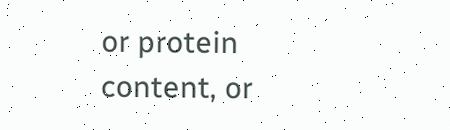or protein content, or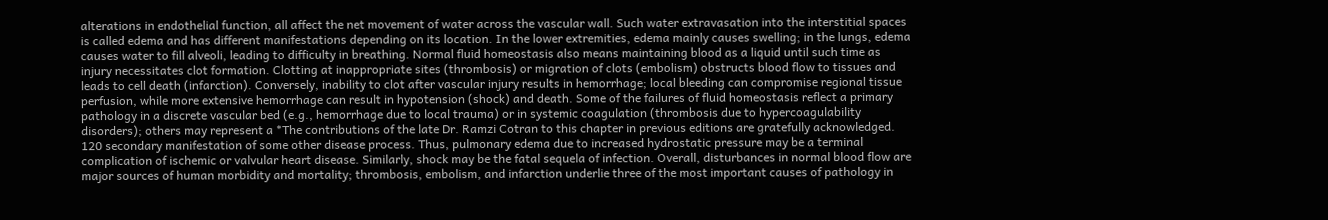alterations in endothelial function, all affect the net movement of water across the vascular wall. Such water extravasation into the interstitial spaces is called edema and has different manifestations depending on its location. In the lower extremities, edema mainly causes swelling; in the lungs, edema causes water to fill alveoli, leading to difficulty in breathing. Normal fluid homeostasis also means maintaining blood as a liquid until such time as injury necessitates clot formation. Clotting at inappropriate sites (thrombosis) or migration of clots (embolism) obstructs blood flow to tissues and leads to cell death (infarction). Conversely, inability to clot after vascular injury results in hemorrhage; local bleeding can compromise regional tissue perfusion, while more extensive hemorrhage can result in hypotension (shock) and death. Some of the failures of fluid homeostasis reflect a primary pathology in a discrete vascular bed (e.g., hemorrhage due to local trauma) or in systemic coagulation (thrombosis due to hypercoagulability disorders); others may represent a *The contributions of the late Dr. Ramzi Cotran to this chapter in previous editions are gratefully acknowledged. 120 secondary manifestation of some other disease process. Thus, pulmonary edema due to increased hydrostatic pressure may be a terminal complication of ischemic or valvular heart disease. Similarly, shock may be the fatal sequela of infection. Overall, disturbances in normal blood flow are major sources of human morbidity and mortality; thrombosis, embolism, and infarction underlie three of the most important causes of pathology in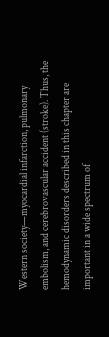Western society—myocardial infarction, pulmonary embolism, and cerebrovascular accident (stroke). Thus, the hemodynamic disorders described in this chapter are important in a wide spectrum of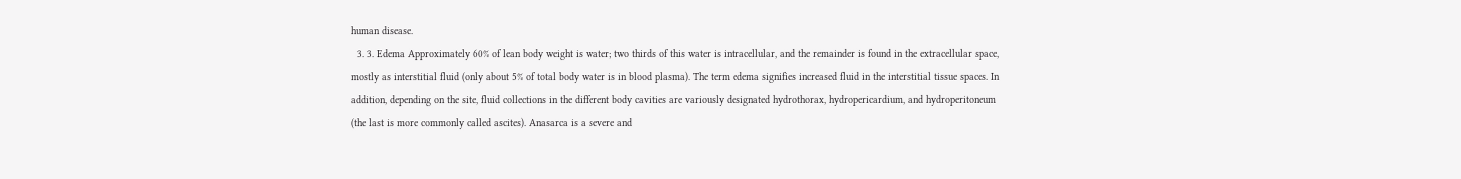human disease.
  3. 3. Edema Approximately 60% of lean body weight is water; two thirds of this water is intracellular, and the remainder is found in the extracellular space, mostly as interstitial fluid (only about 5% of total body water is in blood plasma). The term edema signifies increased fluid in the interstitial tissue spaces. In addition, depending on the site, fluid collections in the different body cavities are variously designated hydrothorax, hydropericardium, and hydroperitoneum (the last is more commonly called ascites). Anasarca is a severe and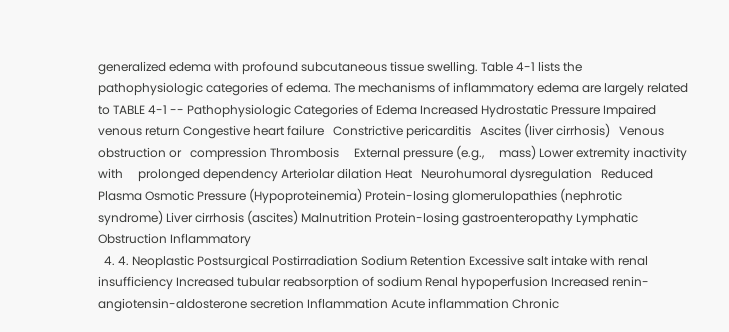generalized edema with profound subcutaneous tissue swelling. Table 4-1 lists the pathophysiologic categories of edema. The mechanisms of inflammatory edema are largely related to TABLE 4-1 -- Pathophysiologic Categories of Edema Increased Hydrostatic Pressure Impaired venous return Congestive heart failure   Constrictive pericarditis   Ascites (liver cirrhosis)   Venous obstruction or   compression Thrombosis     External pressure (e.g.,     mass) Lower extremity inactivity with     prolonged dependency Arteriolar dilation Heat   Neurohumoral dysregulation   Reduced Plasma Osmotic Pressure (Hypoproteinemia) Protein-losing glomerulopathies (nephrotic syndrome) Liver cirrhosis (ascites) Malnutrition Protein-losing gastroenteropathy Lymphatic Obstruction Inflammatory
  4. 4. Neoplastic Postsurgical Postirradiation Sodium Retention Excessive salt intake with renal insufficiency Increased tubular reabsorption of sodium Renal hypoperfusion Increased renin-angiotensin-aldosterone secretion Inflammation Acute inflammation Chronic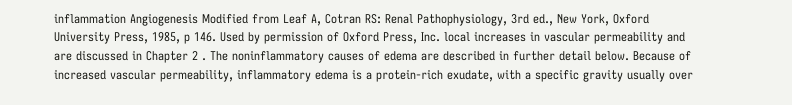inflammation Angiogenesis Modified from Leaf A, Cotran RS: Renal Pathophysiology, 3rd ed., New York, Oxford University Press, 1985, p 146. Used by permission of Oxford Press, Inc. local increases in vascular permeability and are discussed in Chapter 2 . The noninflammatory causes of edema are described in further detail below. Because of increased vascular permeability, inflammatory edema is a protein-rich exudate, with a specific gravity usually over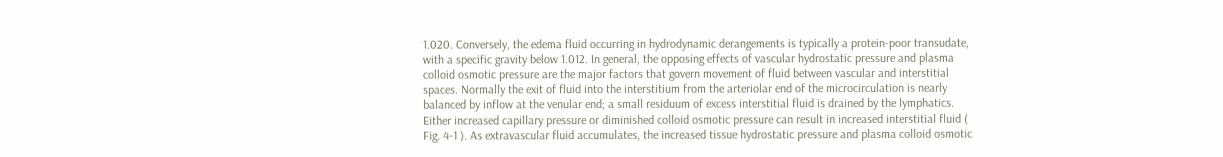1.020. Conversely, the edema fluid occurring in hydrodynamic derangements is typically a protein-poor transudate, with a specific gravity below 1.012. In general, the opposing effects of vascular hydrostatic pressure and plasma colloid osmotic pressure are the major factors that govern movement of fluid between vascular and interstitial spaces. Normally the exit of fluid into the interstitium from the arteriolar end of the microcirculation is nearly balanced by inflow at the venular end; a small residuum of excess interstitial fluid is drained by the lymphatics. Either increased capillary pressure or diminished colloid osmotic pressure can result in increased interstitial fluid ( Fig. 4-1 ). As extravascular fluid accumulates, the increased tissue hydrostatic pressure and plasma colloid osmotic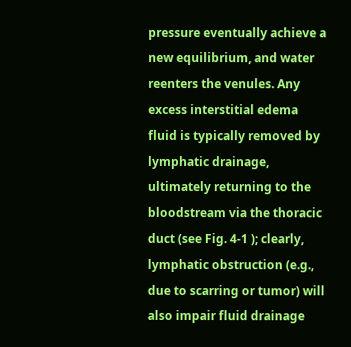pressure eventually achieve a new equilibrium, and water reenters the venules. Any excess interstitial edema fluid is typically removed by lymphatic drainage, ultimately returning to the bloodstream via the thoracic duct (see Fig. 4-1 ); clearly, lymphatic obstruction (e.g., due to scarring or tumor) will also impair fluid drainage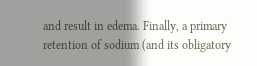and result in edema. Finally, a primary retention of sodium (and its obligatory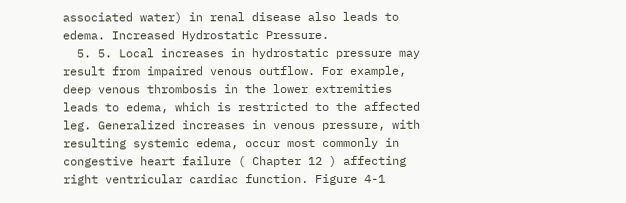associated water) in renal disease also leads to edema. Increased Hydrostatic Pressure.
  5. 5. Local increases in hydrostatic pressure may result from impaired venous outflow. For example, deep venous thrombosis in the lower extremities leads to edema, which is restricted to the affected leg. Generalized increases in venous pressure, with resulting systemic edema, occur most commonly in congestive heart failure ( Chapter 12 ) affecting right ventricular cardiac function. Figure 4-1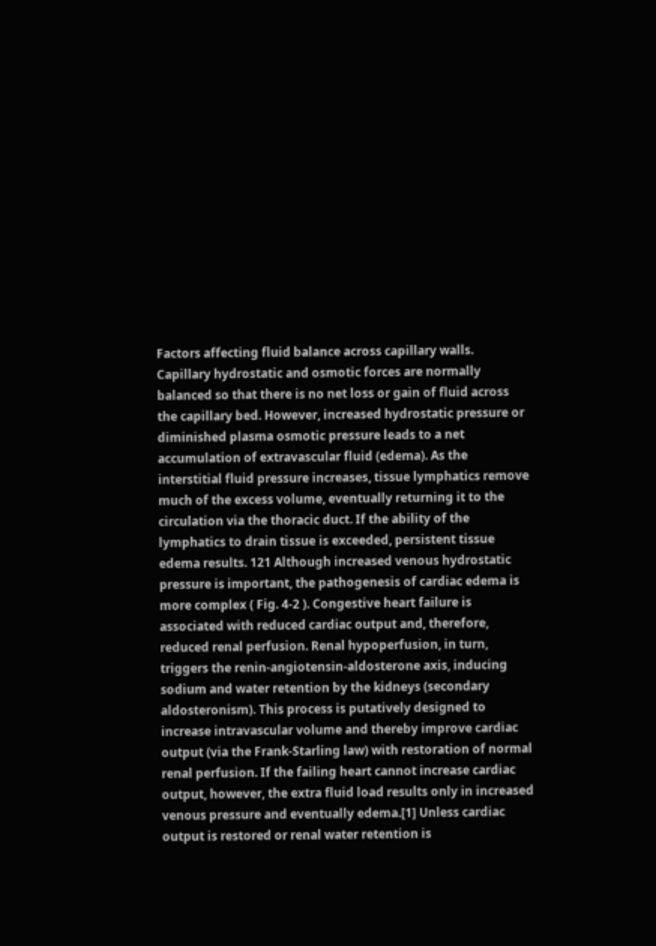Factors affecting fluid balance across capillary walls. Capillary hydrostatic and osmotic forces are normally balanced so that there is no net loss or gain of fluid across the capillary bed. However, increased hydrostatic pressure or diminished plasma osmotic pressure leads to a net accumulation of extravascular fluid (edema). As the interstitial fluid pressure increases, tissue lymphatics remove much of the excess volume, eventually returning it to the circulation via the thoracic duct. If the ability of the lymphatics to drain tissue is exceeded, persistent tissue edema results. 121 Although increased venous hydrostatic pressure is important, the pathogenesis of cardiac edema is more complex ( Fig. 4-2 ). Congestive heart failure is associated with reduced cardiac output and, therefore, reduced renal perfusion. Renal hypoperfusion, in turn, triggers the renin-angiotensin-aldosterone axis, inducing sodium and water retention by the kidneys (secondary aldosteronism). This process is putatively designed to increase intravascular volume and thereby improve cardiac output (via the Frank-Starling law) with restoration of normal renal perfusion. If the failing heart cannot increase cardiac output, however, the extra fluid load results only in increased venous pressure and eventually edema.[1] Unless cardiac output is restored or renal water retention is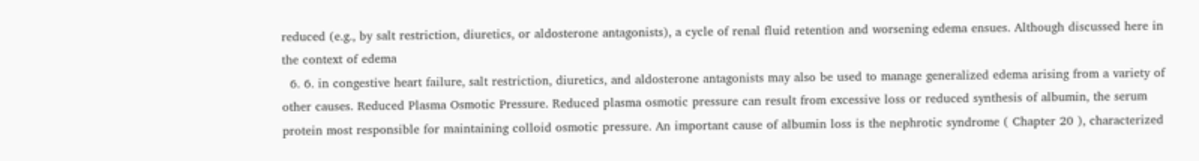reduced (e.g., by salt restriction, diuretics, or aldosterone antagonists), a cycle of renal fluid retention and worsening edema ensues. Although discussed here in the context of edema
  6. 6. in congestive heart failure, salt restriction, diuretics, and aldosterone antagonists may also be used to manage generalized edema arising from a variety of other causes. Reduced Plasma Osmotic Pressure. Reduced plasma osmotic pressure can result from excessive loss or reduced synthesis of albumin, the serum protein most responsible for maintaining colloid osmotic pressure. An important cause of albumin loss is the nephrotic syndrome ( Chapter 20 ), characterized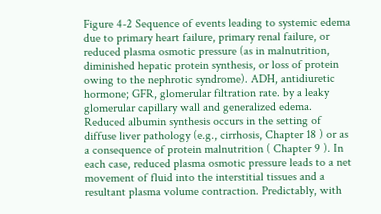Figure 4-2 Sequence of events leading to systemic edema due to primary heart failure, primary renal failure, or reduced plasma osmotic pressure (as in malnutrition, diminished hepatic protein synthesis, or loss of protein owing to the nephrotic syndrome). ADH, antidiuretic hormone; GFR, glomerular filtration rate. by a leaky glomerular capillary wall and generalized edema. Reduced albumin synthesis occurs in the setting of diffuse liver pathology (e.g., cirrhosis, Chapter 18 ) or as a consequence of protein malnutrition ( Chapter 9 ). In each case, reduced plasma osmotic pressure leads to a net movement of fluid into the interstitial tissues and a resultant plasma volume contraction. Predictably, with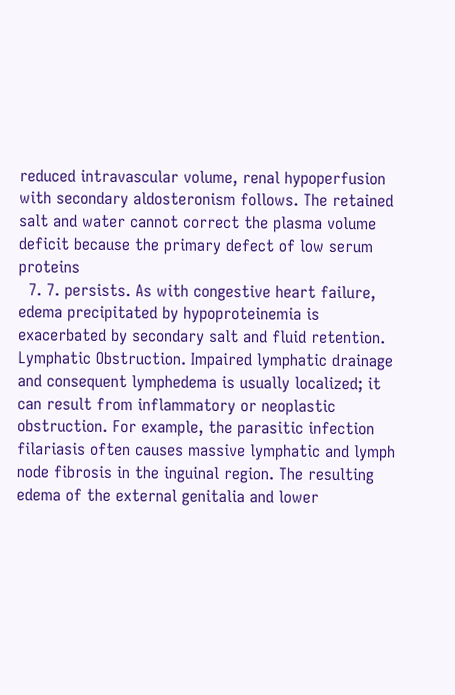reduced intravascular volume, renal hypoperfusion with secondary aldosteronism follows. The retained salt and water cannot correct the plasma volume deficit because the primary defect of low serum proteins
  7. 7. persists. As with congestive heart failure, edema precipitated by hypoproteinemia is exacerbated by secondary salt and fluid retention. Lymphatic Obstruction. Impaired lymphatic drainage and consequent lymphedema is usually localized; it can result from inflammatory or neoplastic obstruction. For example, the parasitic infection filariasis often causes massive lymphatic and lymph node fibrosis in the inguinal region. The resulting edema of the external genitalia and lower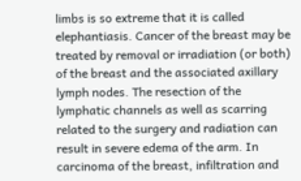limbs is so extreme that it is called elephantiasis. Cancer of the breast may be treated by removal or irradiation (or both) of the breast and the associated axillary lymph nodes. The resection of the lymphatic channels as well as scarring related to the surgery and radiation can result in severe edema of the arm. In carcinoma of the breast, infiltration and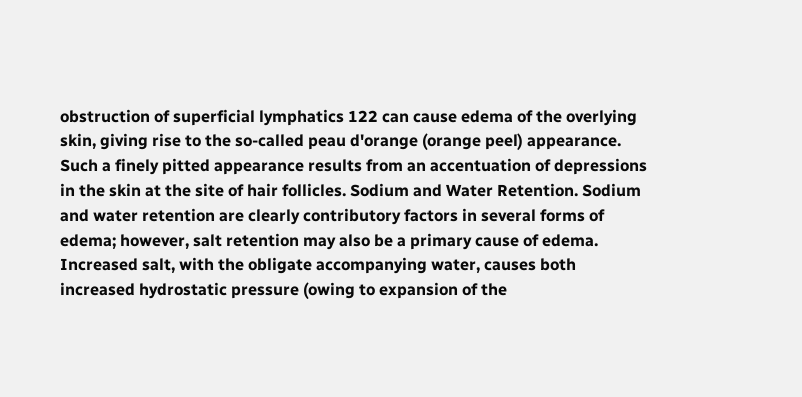obstruction of superficial lymphatics 122 can cause edema of the overlying skin, giving rise to the so-called peau d'orange (orange peel) appearance. Such a finely pitted appearance results from an accentuation of depressions in the skin at the site of hair follicles. Sodium and Water Retention. Sodium and water retention are clearly contributory factors in several forms of edema; however, salt retention may also be a primary cause of edema. Increased salt, with the obligate accompanying water, causes both increased hydrostatic pressure (owing to expansion of the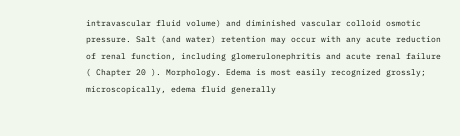intravascular fluid volume) and diminished vascular colloid osmotic pressure. Salt (and water) retention may occur with any acute reduction of renal function, including glomerulonephritis and acute renal failure ( Chapter 20 ). Morphology. Edema is most easily recognized grossly; microscopically, edema fluid generally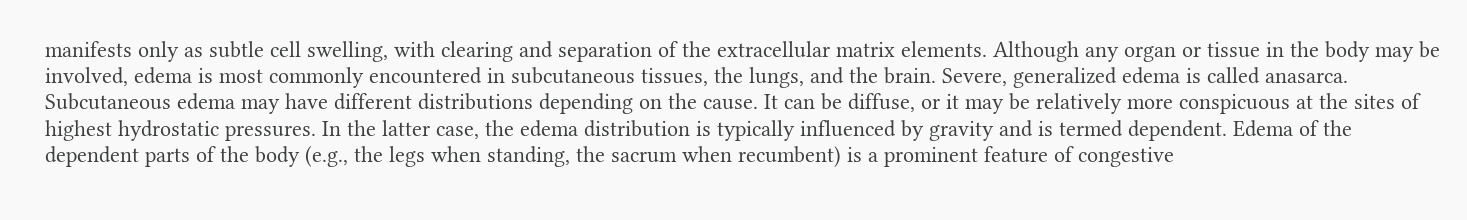manifests only as subtle cell swelling, with clearing and separation of the extracellular matrix elements. Although any organ or tissue in the body may be involved, edema is most commonly encountered in subcutaneous tissues, the lungs, and the brain. Severe, generalized edema is called anasarca. Subcutaneous edema may have different distributions depending on the cause. It can be diffuse, or it may be relatively more conspicuous at the sites of highest hydrostatic pressures. In the latter case, the edema distribution is typically influenced by gravity and is termed dependent. Edema of the dependent parts of the body (e.g., the legs when standing, the sacrum when recumbent) is a prominent feature of congestive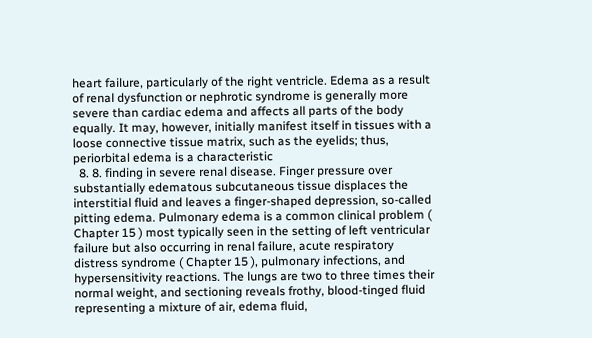heart failure, particularly of the right ventricle. Edema as a result of renal dysfunction or nephrotic syndrome is generally more severe than cardiac edema and affects all parts of the body equally. It may, however, initially manifest itself in tissues with a loose connective tissue matrix, such as the eyelids; thus, periorbital edema is a characteristic
  8. 8. finding in severe renal disease. Finger pressure over substantially edematous subcutaneous tissue displaces the interstitial fluid and leaves a finger-shaped depression, so-called pitting edema. Pulmonary edema is a common clinical problem ( Chapter 15 ) most typically seen in the setting of left ventricular failure but also occurring in renal failure, acute respiratory distress syndrome ( Chapter 15 ), pulmonary infections, and hypersensitivity reactions. The lungs are two to three times their normal weight, and sectioning reveals frothy, blood-tinged fluid representing a mixture of air, edema fluid,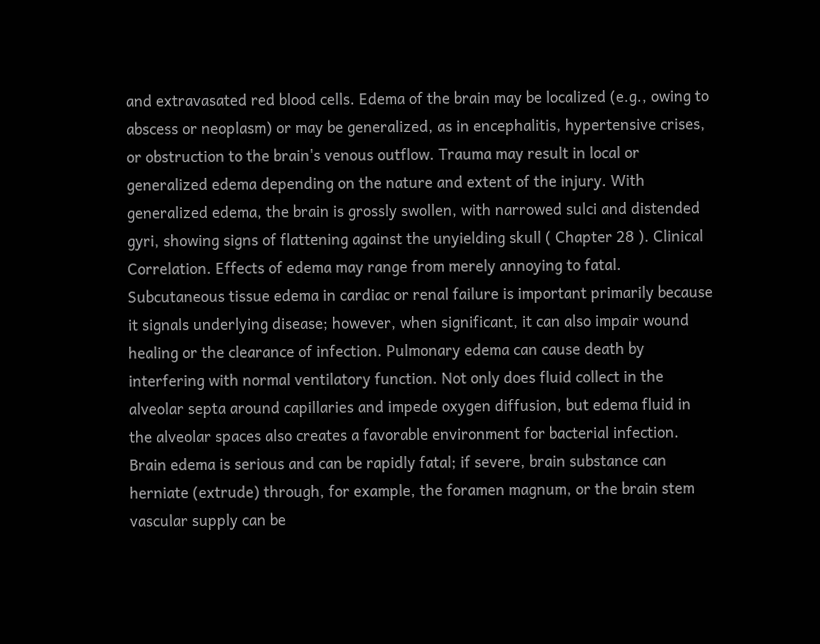and extravasated red blood cells. Edema of the brain may be localized (e.g., owing to abscess or neoplasm) or may be generalized, as in encephalitis, hypertensive crises, or obstruction to the brain's venous outflow. Trauma may result in local or generalized edema depending on the nature and extent of the injury. With generalized edema, the brain is grossly swollen, with narrowed sulci and distended gyri, showing signs of flattening against the unyielding skull ( Chapter 28 ). Clinical Correlation. Effects of edema may range from merely annoying to fatal. Subcutaneous tissue edema in cardiac or renal failure is important primarily because it signals underlying disease; however, when significant, it can also impair wound healing or the clearance of infection. Pulmonary edema can cause death by interfering with normal ventilatory function. Not only does fluid collect in the alveolar septa around capillaries and impede oxygen diffusion, but edema fluid in the alveolar spaces also creates a favorable environment for bacterial infection. Brain edema is serious and can be rapidly fatal; if severe, brain substance can herniate (extrude) through, for example, the foramen magnum, or the brain stem vascular supply can be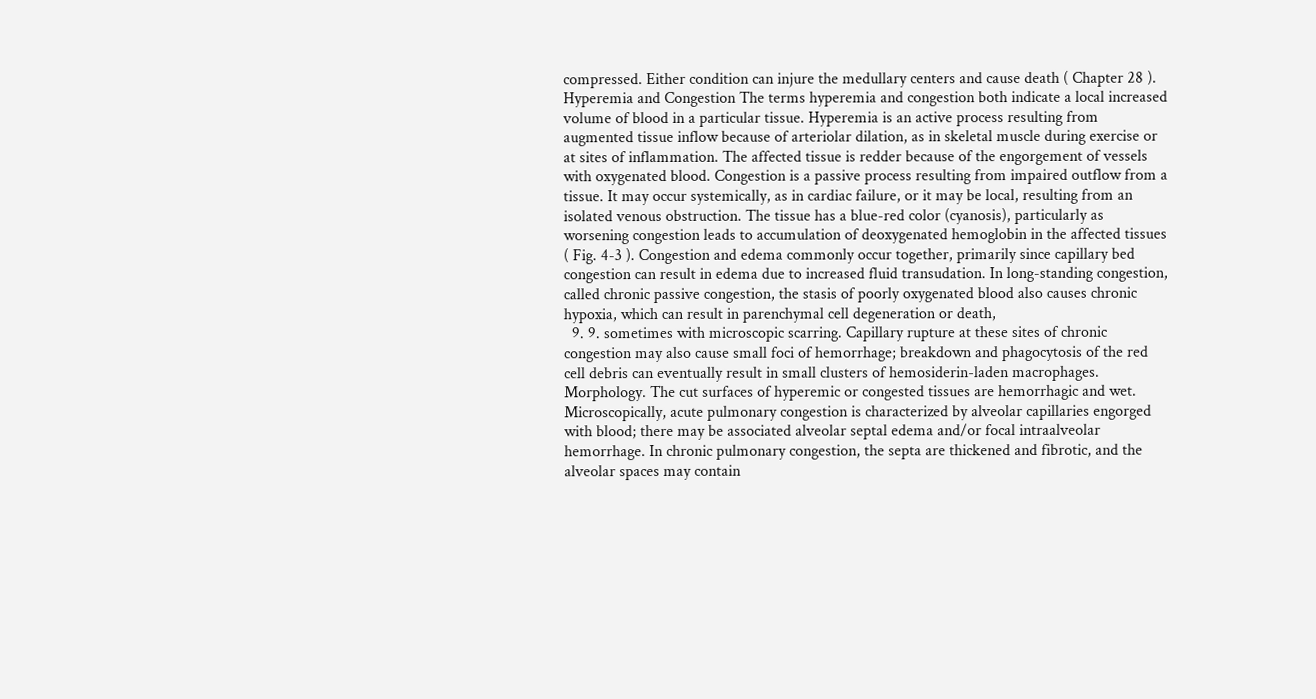compressed. Either condition can injure the medullary centers and cause death ( Chapter 28 ). Hyperemia and Congestion The terms hyperemia and congestion both indicate a local increased volume of blood in a particular tissue. Hyperemia is an active process resulting from augmented tissue inflow because of arteriolar dilation, as in skeletal muscle during exercise or at sites of inflammation. The affected tissue is redder because of the engorgement of vessels with oxygenated blood. Congestion is a passive process resulting from impaired outflow from a tissue. It may occur systemically, as in cardiac failure, or it may be local, resulting from an isolated venous obstruction. The tissue has a blue-red color (cyanosis), particularly as worsening congestion leads to accumulation of deoxygenated hemoglobin in the affected tissues ( Fig. 4-3 ). Congestion and edema commonly occur together, primarily since capillary bed congestion can result in edema due to increased fluid transudation. In long-standing congestion, called chronic passive congestion, the stasis of poorly oxygenated blood also causes chronic hypoxia, which can result in parenchymal cell degeneration or death,
  9. 9. sometimes with microscopic scarring. Capillary rupture at these sites of chronic congestion may also cause small foci of hemorrhage; breakdown and phagocytosis of the red cell debris can eventually result in small clusters of hemosiderin-laden macrophages. Morphology. The cut surfaces of hyperemic or congested tissues are hemorrhagic and wet. Microscopically, acute pulmonary congestion is characterized by alveolar capillaries engorged with blood; there may be associated alveolar septal edema and/or focal intraalveolar hemorrhage. In chronic pulmonary congestion, the septa are thickened and fibrotic, and the alveolar spaces may contain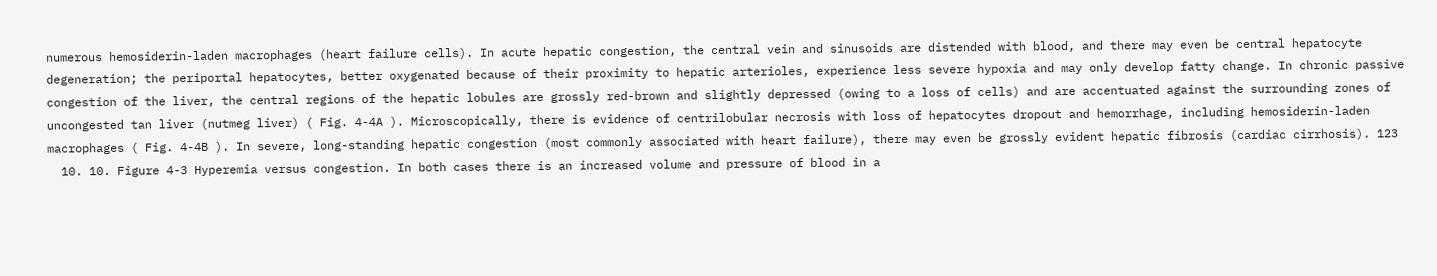numerous hemosiderin-laden macrophages (heart failure cells). In acute hepatic congestion, the central vein and sinusoids are distended with blood, and there may even be central hepatocyte degeneration; the periportal hepatocytes, better oxygenated because of their proximity to hepatic arterioles, experience less severe hypoxia and may only develop fatty change. In chronic passive congestion of the liver, the central regions of the hepatic lobules are grossly red-brown and slightly depressed (owing to a loss of cells) and are accentuated against the surrounding zones of uncongested tan liver (nutmeg liver) ( Fig. 4-4A ). Microscopically, there is evidence of centrilobular necrosis with loss of hepatocytes dropout and hemorrhage, including hemosiderin-laden macrophages ( Fig. 4-4B ). In severe, long-standing hepatic congestion (most commonly associated with heart failure), there may even be grossly evident hepatic fibrosis (cardiac cirrhosis). 123
  10. 10. Figure 4-3 Hyperemia versus congestion. In both cases there is an increased volume and pressure of blood in a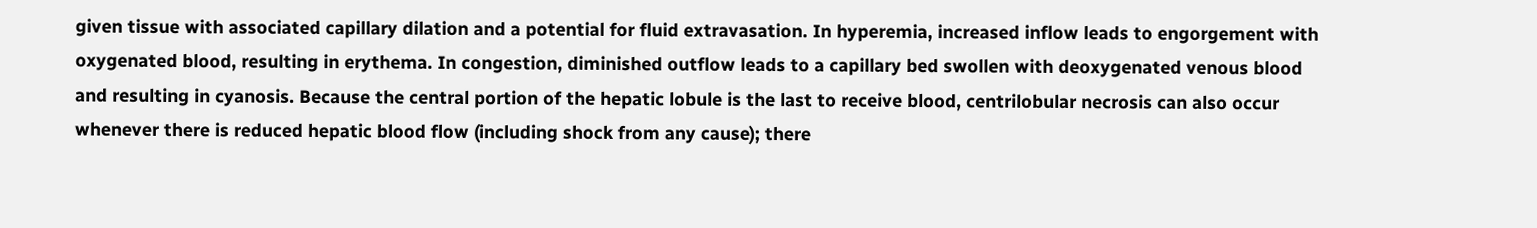given tissue with associated capillary dilation and a potential for fluid extravasation. In hyperemia, increased inflow leads to engorgement with oxygenated blood, resulting in erythema. In congestion, diminished outflow leads to a capillary bed swollen with deoxygenated venous blood and resulting in cyanosis. Because the central portion of the hepatic lobule is the last to receive blood, centrilobular necrosis can also occur whenever there is reduced hepatic blood flow (including shock from any cause); there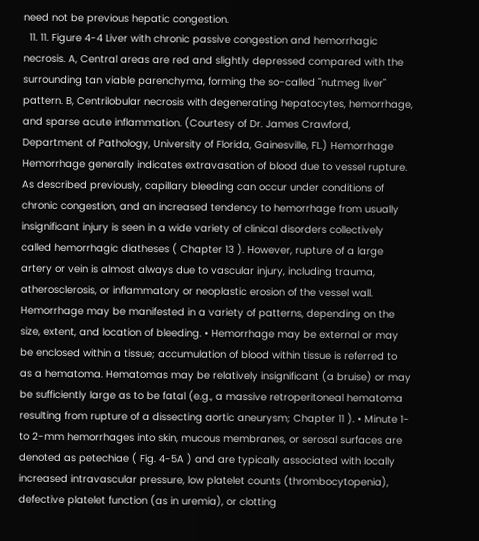need not be previous hepatic congestion.
  11. 11. Figure 4-4 Liver with chronic passive congestion and hemorrhagic necrosis. A, Central areas are red and slightly depressed compared with the surrounding tan viable parenchyma, forming the so-called "nutmeg liver" pattern. B, Centrilobular necrosis with degenerating hepatocytes, hemorrhage, and sparse acute inflammation. (Courtesy of Dr. James Crawford, Department of Pathology, University of Florida, Gainesville, FL.) Hemorrhage Hemorrhage generally indicates extravasation of blood due to vessel rupture. As described previously, capillary bleeding can occur under conditions of chronic congestion, and an increased tendency to hemorrhage from usually insignificant injury is seen in a wide variety of clinical disorders collectively called hemorrhagic diatheses ( Chapter 13 ). However, rupture of a large artery or vein is almost always due to vascular injury, including trauma, atherosclerosis, or inflammatory or neoplastic erosion of the vessel wall. Hemorrhage may be manifested in a variety of patterns, depending on the size, extent, and location of bleeding. • Hemorrhage may be external or may be enclosed within a tissue; accumulation of blood within tissue is referred to as a hematoma. Hematomas may be relatively insignificant (a bruise) or may be sufficiently large as to be fatal (e.g., a massive retroperitoneal hematoma resulting from rupture of a dissecting aortic aneurysm; Chapter 11 ). • Minute 1- to 2-mm hemorrhages into skin, mucous membranes, or serosal surfaces are denoted as petechiae ( Fig. 4-5A ) and are typically associated with locally increased intravascular pressure, low platelet counts (thrombocytopenia), defective platelet function (as in uremia), or clotting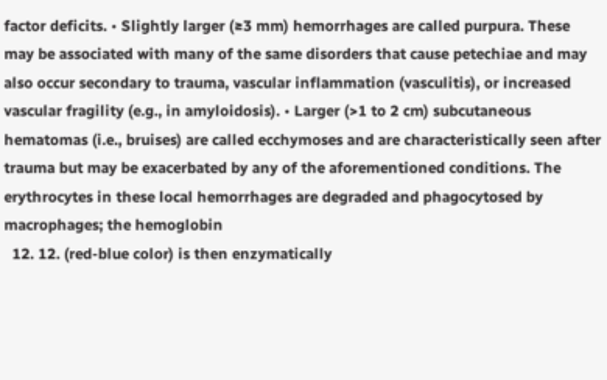factor deficits. • Slightly larger (≥3 mm) hemorrhages are called purpura. These may be associated with many of the same disorders that cause petechiae and may also occur secondary to trauma, vascular inflammation (vasculitis), or increased vascular fragility (e.g., in amyloidosis). • Larger (>1 to 2 cm) subcutaneous hematomas (i.e., bruises) are called ecchymoses and are characteristically seen after trauma but may be exacerbated by any of the aforementioned conditions. The erythrocytes in these local hemorrhages are degraded and phagocytosed by macrophages; the hemoglobin
  12. 12. (red-blue color) is then enzymatically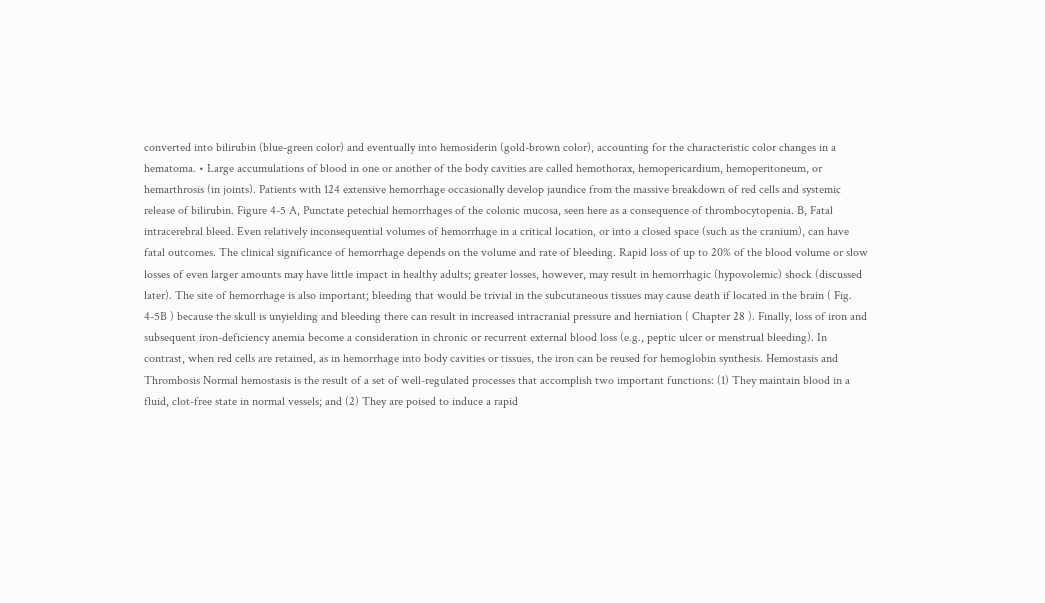converted into bilirubin (blue-green color) and eventually into hemosiderin (gold-brown color), accounting for the characteristic color changes in a hematoma. • Large accumulations of blood in one or another of the body cavities are called hemothorax, hemopericardium, hemoperitoneum, or hemarthrosis (in joints). Patients with 124 extensive hemorrhage occasionally develop jaundice from the massive breakdown of red cells and systemic release of bilirubin. Figure 4-5 A, Punctate petechial hemorrhages of the colonic mucosa, seen here as a consequence of thrombocytopenia. B, Fatal intracerebral bleed. Even relatively inconsequential volumes of hemorrhage in a critical location, or into a closed space (such as the cranium), can have fatal outcomes. The clinical significance of hemorrhage depends on the volume and rate of bleeding. Rapid loss of up to 20% of the blood volume or slow losses of even larger amounts may have little impact in healthy adults; greater losses, however, may result in hemorrhagic (hypovolemic) shock (discussed later). The site of hemorrhage is also important; bleeding that would be trivial in the subcutaneous tissues may cause death if located in the brain ( Fig. 4-5B ) because the skull is unyielding and bleeding there can result in increased intracranial pressure and herniation ( Chapter 28 ). Finally, loss of iron and subsequent iron-deficiency anemia become a consideration in chronic or recurrent external blood loss (e.g., peptic ulcer or menstrual bleeding). In contrast, when red cells are retained, as in hemorrhage into body cavities or tissues, the iron can be reused for hemoglobin synthesis. Hemostasis and Thrombosis Normal hemostasis is the result of a set of well-regulated processes that accomplish two important functions: (1) They maintain blood in a fluid, clot-free state in normal vessels; and (2) They are poised to induce a rapid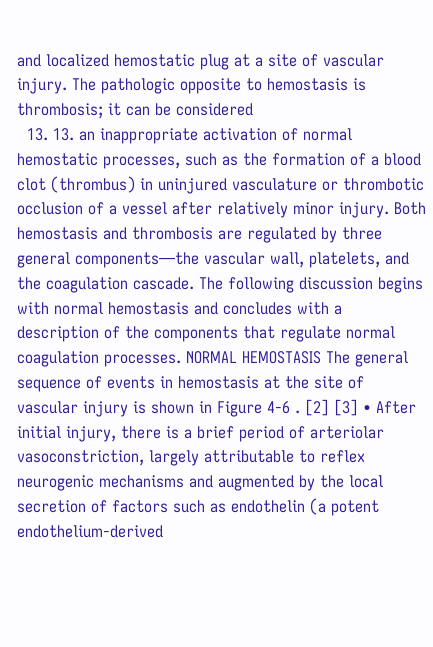and localized hemostatic plug at a site of vascular injury. The pathologic opposite to hemostasis is thrombosis; it can be considered
  13. 13. an inappropriate activation of normal hemostatic processes, such as the formation of a blood clot (thrombus) in uninjured vasculature or thrombotic occlusion of a vessel after relatively minor injury. Both hemostasis and thrombosis are regulated by three general components—the vascular wall, platelets, and the coagulation cascade. The following discussion begins with normal hemostasis and concludes with a description of the components that regulate normal coagulation processes. NORMAL HEMOSTASIS The general sequence of events in hemostasis at the site of vascular injury is shown in Figure 4-6 . [2] [3] • After initial injury, there is a brief period of arteriolar vasoconstriction, largely attributable to reflex neurogenic mechanisms and augmented by the local secretion of factors such as endothelin (a potent endothelium-derived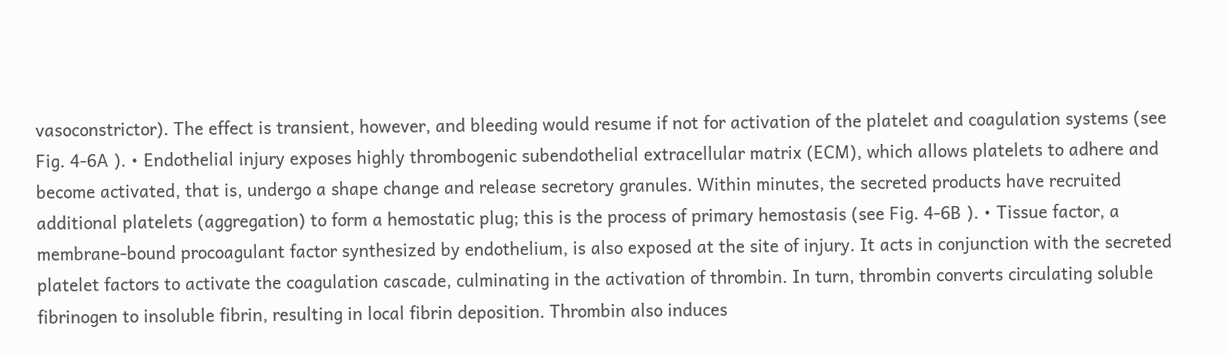vasoconstrictor). The effect is transient, however, and bleeding would resume if not for activation of the platelet and coagulation systems (see Fig. 4-6A ). • Endothelial injury exposes highly thrombogenic subendothelial extracellular matrix (ECM), which allows platelets to adhere and become activated, that is, undergo a shape change and release secretory granules. Within minutes, the secreted products have recruited additional platelets (aggregation) to form a hemostatic plug; this is the process of primary hemostasis (see Fig. 4-6B ). • Tissue factor, a membrane-bound procoagulant factor synthesized by endothelium, is also exposed at the site of injury. It acts in conjunction with the secreted platelet factors to activate the coagulation cascade, culminating in the activation of thrombin. In turn, thrombin converts circulating soluble fibrinogen to insoluble fibrin, resulting in local fibrin deposition. Thrombin also induces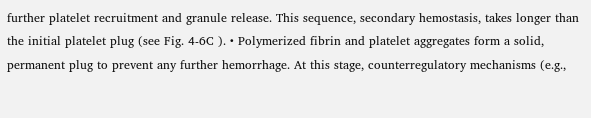further platelet recruitment and granule release. This sequence, secondary hemostasis, takes longer than the initial platelet plug (see Fig. 4-6C ). • Polymerized fibrin and platelet aggregates form a solid, permanent plug to prevent any further hemorrhage. At this stage, counterregulatory mechanisms (e.g.,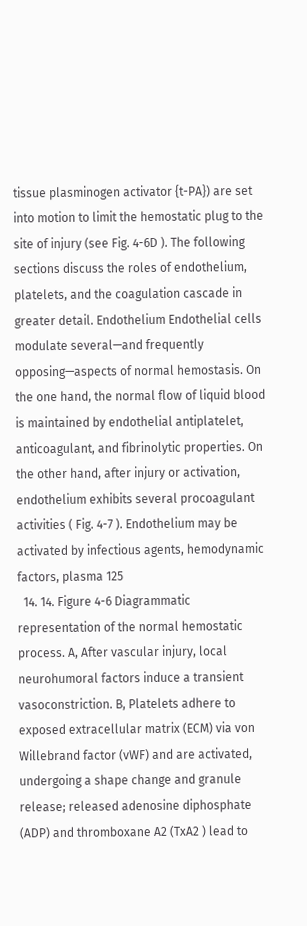tissue plasminogen activator {t-PA}) are set into motion to limit the hemostatic plug to the site of injury (see Fig. 4-6D ). The following sections discuss the roles of endothelium, platelets, and the coagulation cascade in greater detail. Endothelium Endothelial cells modulate several—and frequently opposing—aspects of normal hemostasis. On the one hand, the normal flow of liquid blood is maintained by endothelial antiplatelet, anticoagulant, and fibrinolytic properties. On the other hand, after injury or activation, endothelium exhibits several procoagulant activities ( Fig. 4-7 ). Endothelium may be activated by infectious agents, hemodynamic factors, plasma 125
  14. 14. Figure 4-6 Diagrammatic representation of the normal hemostatic process. A, After vascular injury, local neurohumoral factors induce a transient vasoconstriction. B, Platelets adhere to exposed extracellular matrix (ECM) via von Willebrand factor (vWF) and are activated, undergoing a shape change and granule release; released adenosine diphosphate (ADP) and thromboxane A2 (TxA2 ) lead to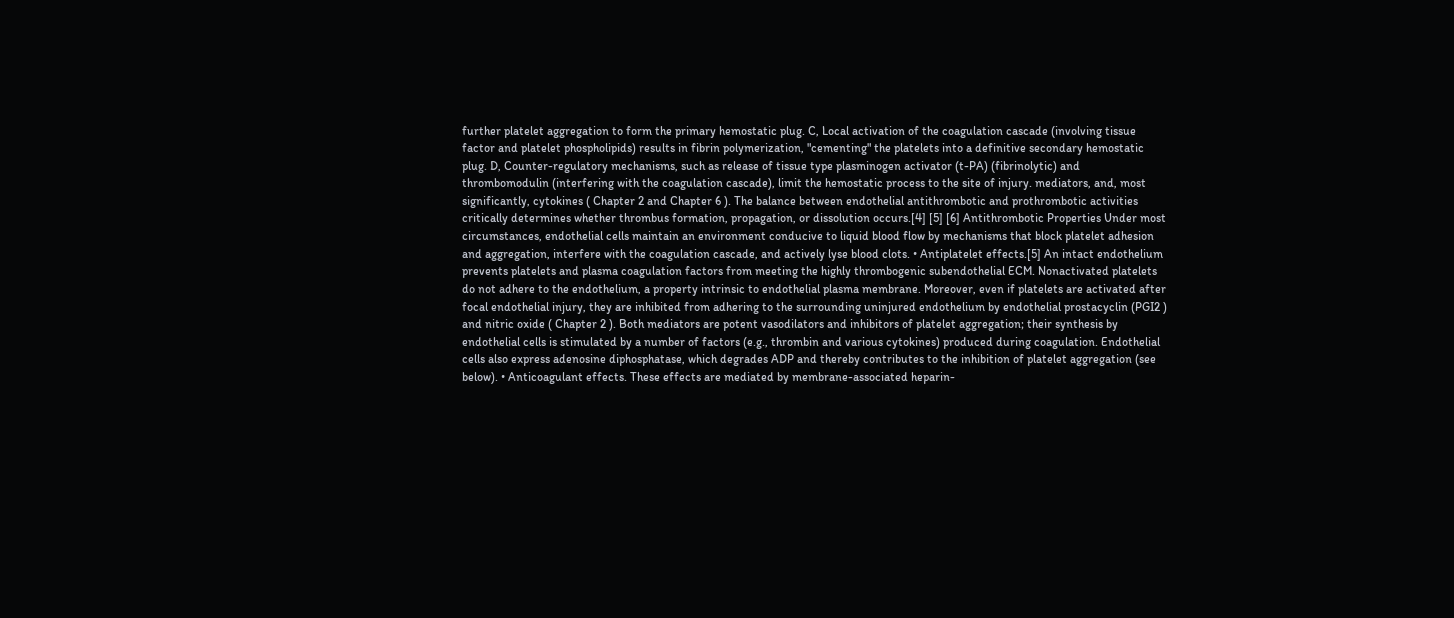further platelet aggregation to form the primary hemostatic plug. C, Local activation of the coagulation cascade (involving tissue factor and platelet phospholipids) results in fibrin polymerization, "cementing" the platelets into a definitive secondary hemostatic plug. D, Counter-regulatory mechanisms, such as release of tissue type plasminogen activator (t-PA) (fibrinolytic) and thrombomodulin (interfering with the coagulation cascade), limit the hemostatic process to the site of injury. mediators, and, most significantly, cytokines ( Chapter 2 and Chapter 6 ). The balance between endothelial antithrombotic and prothrombotic activities critically determines whether thrombus formation, propagation, or dissolution occurs.[4] [5] [6] Antithrombotic Properties Under most circumstances, endothelial cells maintain an environment conducive to liquid blood flow by mechanisms that block platelet adhesion and aggregation, interfere with the coagulation cascade, and actively lyse blood clots. • Antiplatelet effects.[5] An intact endothelium prevents platelets and plasma coagulation factors from meeting the highly thrombogenic subendothelial ECM. Nonactivated platelets do not adhere to the endothelium, a property intrinsic to endothelial plasma membrane. Moreover, even if platelets are activated after focal endothelial injury, they are inhibited from adhering to the surrounding uninjured endothelium by endothelial prostacyclin (PGI2 ) and nitric oxide ( Chapter 2 ). Both mediators are potent vasodilators and inhibitors of platelet aggregation; their synthesis by endothelial cells is stimulated by a number of factors (e.g., thrombin and various cytokines) produced during coagulation. Endothelial cells also express adenosine diphosphatase, which degrades ADP and thereby contributes to the inhibition of platelet aggregation (see below). • Anticoagulant effects. These effects are mediated by membrane-associated heparin-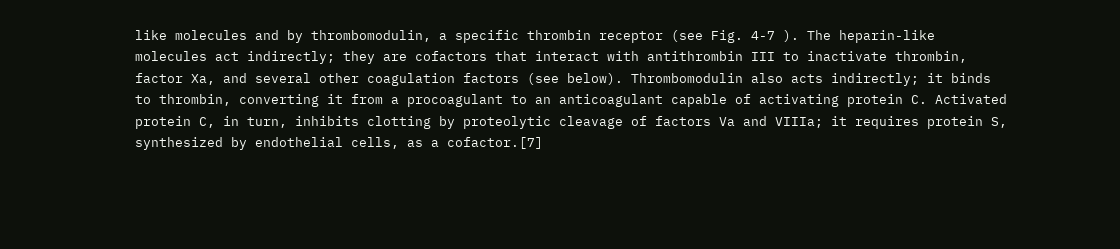like molecules and by thrombomodulin, a specific thrombin receptor (see Fig. 4-7 ). The heparin-like molecules act indirectly; they are cofactors that interact with antithrombin III to inactivate thrombin, factor Xa, and several other coagulation factors (see below). Thrombomodulin also acts indirectly; it binds to thrombin, converting it from a procoagulant to an anticoagulant capable of activating protein C. Activated protein C, in turn, inhibits clotting by proteolytic cleavage of factors Va and VIIIa; it requires protein S, synthesized by endothelial cells, as a cofactor.[7]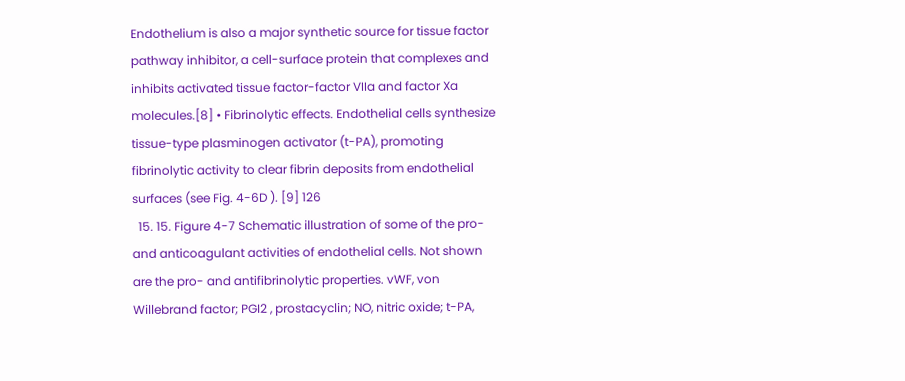Endothelium is also a major synthetic source for tissue factor pathway inhibitor, a cell-surface protein that complexes and inhibits activated tissue factor-factor VIIa and factor Xa molecules.[8] • Fibrinolytic effects. Endothelial cells synthesize tissue-type plasminogen activator (t-PA), promoting fibrinolytic activity to clear fibrin deposits from endothelial surfaces (see Fig. 4-6D ). [9] 126
  15. 15. Figure 4-7 Schematic illustration of some of the pro- and anticoagulant activities of endothelial cells. Not shown are the pro- and antifibrinolytic properties. vWF, von Willebrand factor; PGI2 , prostacyclin; NO, nitric oxide; t-PA,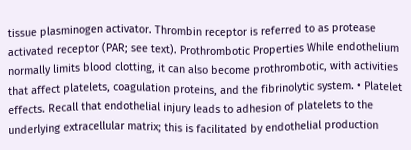tissue plasminogen activator. Thrombin receptor is referred to as protease activated receptor (PAR; see text). Prothrombotic Properties While endothelium normally limits blood clotting, it can also become prothrombotic, with activities that affect platelets, coagulation proteins, and the fibrinolytic system. • Platelet effects. Recall that endothelial injury leads to adhesion of platelets to the underlying extracellular matrix; this is facilitated by endothelial production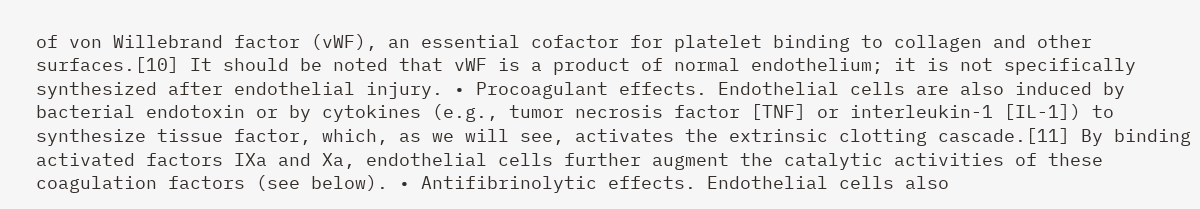of von Willebrand factor (vWF), an essential cofactor for platelet binding to collagen and other surfaces.[10] It should be noted that vWF is a product of normal endothelium; it is not specifically synthesized after endothelial injury. • Procoagulant effects. Endothelial cells are also induced by bacterial endotoxin or by cytokines (e.g., tumor necrosis factor [TNF] or interleukin-1 [IL-1]) to synthesize tissue factor, which, as we will see, activates the extrinsic clotting cascade.[11] By binding activated factors IXa and Xa, endothelial cells further augment the catalytic activities of these coagulation factors (see below). • Antifibrinolytic effects. Endothelial cells also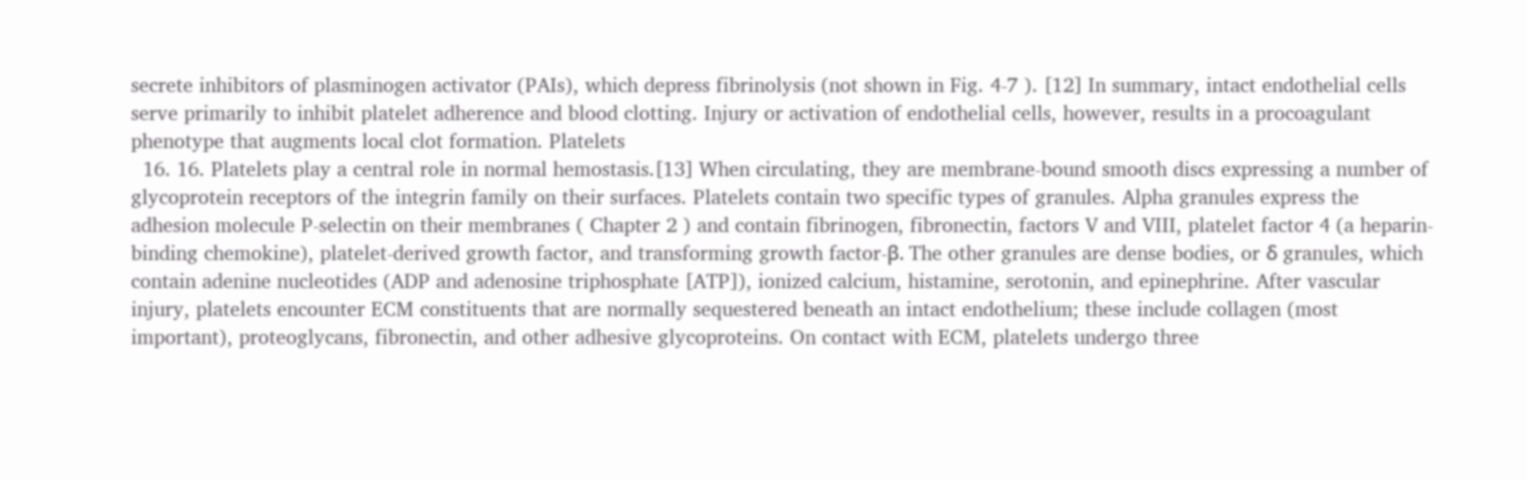secrete inhibitors of plasminogen activator (PAIs), which depress fibrinolysis (not shown in Fig. 4-7 ). [12] In summary, intact endothelial cells serve primarily to inhibit platelet adherence and blood clotting. Injury or activation of endothelial cells, however, results in a procoagulant phenotype that augments local clot formation. Platelets
  16. 16. Platelets play a central role in normal hemostasis.[13] When circulating, they are membrane-bound smooth discs expressing a number of glycoprotein receptors of the integrin family on their surfaces. Platelets contain two specific types of granules. Alpha granules express the adhesion molecule P-selectin on their membranes ( Chapter 2 ) and contain fibrinogen, fibronectin, factors V and VIII, platelet factor 4 (a heparin-binding chemokine), platelet-derived growth factor, and transforming growth factor-β. The other granules are dense bodies, or δ granules, which contain adenine nucleotides (ADP and adenosine triphosphate [ATP]), ionized calcium, histamine, serotonin, and epinephrine. After vascular injury, platelets encounter ECM constituents that are normally sequestered beneath an intact endothelium; these include collagen (most important), proteoglycans, fibronectin, and other adhesive glycoproteins. On contact with ECM, platelets undergo three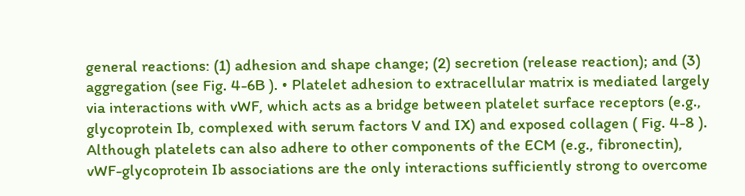general reactions: (1) adhesion and shape change; (2) secretion (release reaction); and (3) aggregation (see Fig. 4-6B ). • Platelet adhesion to extracellular matrix is mediated largely via interactions with vWF, which acts as a bridge between platelet surface receptors (e.g., glycoprotein Ib, complexed with serum factors V and IX) and exposed collagen ( Fig. 4-8 ). Although platelets can also adhere to other components of the ECM (e.g., fibronectin), vWF-glycoprotein Ib associations are the only interactions sufficiently strong to overcome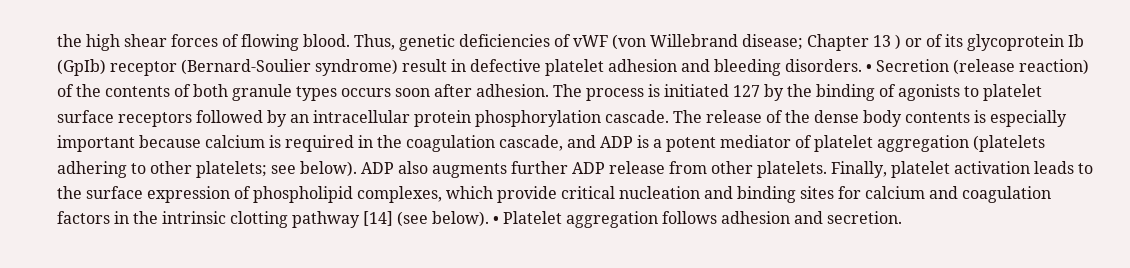the high shear forces of flowing blood. Thus, genetic deficiencies of vWF (von Willebrand disease; Chapter 13 ) or of its glycoprotein Ib (GpIb) receptor (Bernard-Soulier syndrome) result in defective platelet adhesion and bleeding disorders. • Secretion (release reaction) of the contents of both granule types occurs soon after adhesion. The process is initiated 127 by the binding of agonists to platelet surface receptors followed by an intracellular protein phosphorylation cascade. The release of the dense body contents is especially important because calcium is required in the coagulation cascade, and ADP is a potent mediator of platelet aggregation (platelets adhering to other platelets; see below). ADP also augments further ADP release from other platelets. Finally, platelet activation leads to the surface expression of phospholipid complexes, which provide critical nucleation and binding sites for calcium and coagulation factors in the intrinsic clotting pathway [14] (see below). • Platelet aggregation follows adhesion and secretion.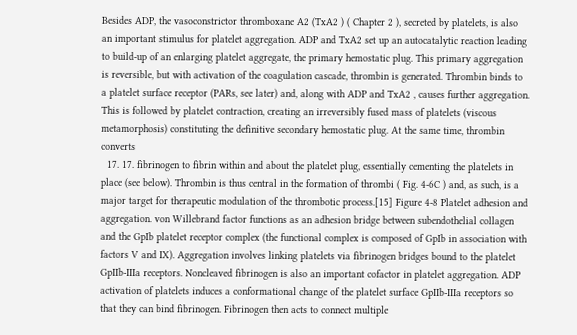Besides ADP, the vasoconstrictor thromboxane A2 (TxA2 ) ( Chapter 2 ), secreted by platelets, is also an important stimulus for platelet aggregation. ADP and TxA2 set up an autocatalytic reaction leading to build-up of an enlarging platelet aggregate, the primary hemostatic plug. This primary aggregation is reversible, but with activation of the coagulation cascade, thrombin is generated. Thrombin binds to a platelet surface receptor (PARs, see later) and, along with ADP and TxA2 , causes further aggregation. This is followed by platelet contraction, creating an irreversibly fused mass of platelets (viscous metamorphosis) constituting the definitive secondary hemostatic plug. At the same time, thrombin converts
  17. 17. fibrinogen to fibrin within and about the platelet plug, essentially cementing the platelets in place (see below). Thrombin is thus central in the formation of thrombi ( Fig. 4-6C ) and, as such, is a major target for therapeutic modulation of the thrombotic process.[15] Figure 4-8 Platelet adhesion and aggregation. von Willebrand factor functions as an adhesion bridge between subendothelial collagen and the GpIb platelet receptor complex (the functional complex is composed of GpIb in association with factors V and IX). Aggregation involves linking platelets via fibrinogen bridges bound to the platelet GpIIb-IIIa receptors. Noncleaved fibrinogen is also an important cofactor in platelet aggregation. ADP activation of platelets induces a conformational change of the platelet surface GpIIb-IIIa receptors so that they can bind fibrinogen. Fibrinogen then acts to connect multiple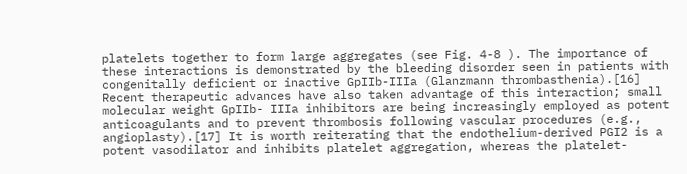platelets together to form large aggregates (see Fig. 4-8 ). The importance of these interactions is demonstrated by the bleeding disorder seen in patients with congenitally deficient or inactive GpIIb-IIIa (Glanzmann thrombasthenia).[16] Recent therapeutic advances have also taken advantage of this interaction; small molecular weight GpIIb- IIIa inhibitors are being increasingly employed as potent anticoagulants and to prevent thrombosis following vascular procedures (e.g., angioplasty).[17] It is worth reiterating that the endothelium-derived PGI2 is a potent vasodilator and inhibits platelet aggregation, whereas the platelet-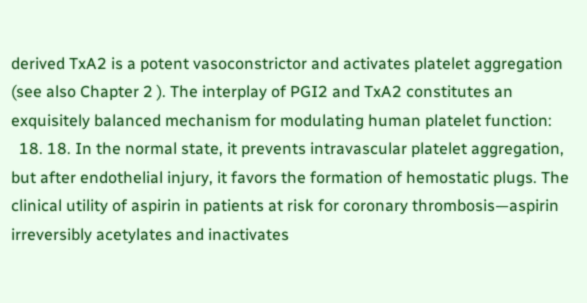derived TxA2 is a potent vasoconstrictor and activates platelet aggregation (see also Chapter 2 ). The interplay of PGI2 and TxA2 constitutes an exquisitely balanced mechanism for modulating human platelet function:
  18. 18. In the normal state, it prevents intravascular platelet aggregation, but after endothelial injury, it favors the formation of hemostatic plugs. The clinical utility of aspirin in patients at risk for coronary thrombosis—aspirin irreversibly acetylates and inactivates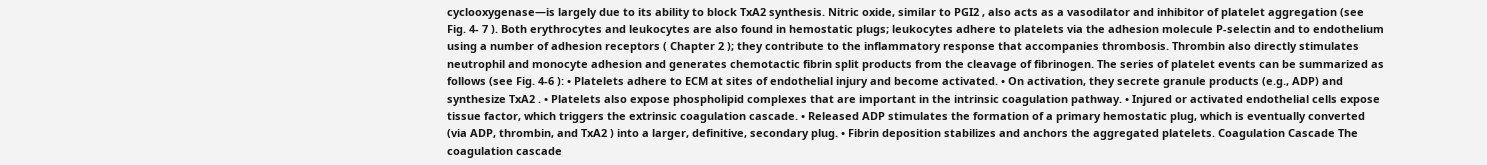cyclooxygenase—is largely due to its ability to block TxA2 synthesis. Nitric oxide, similar to PGI2 , also acts as a vasodilator and inhibitor of platelet aggregation (see Fig. 4- 7 ). Both erythrocytes and leukocytes are also found in hemostatic plugs; leukocytes adhere to platelets via the adhesion molecule P-selectin and to endothelium using a number of adhesion receptors ( Chapter 2 ); they contribute to the inflammatory response that accompanies thrombosis. Thrombin also directly stimulates neutrophil and monocyte adhesion and generates chemotactic fibrin split products from the cleavage of fibrinogen. The series of platelet events can be summarized as follows (see Fig. 4-6 ): • Platelets adhere to ECM at sites of endothelial injury and become activated. • On activation, they secrete granule products (e.g., ADP) and synthesize TxA2 . • Platelets also expose phospholipid complexes that are important in the intrinsic coagulation pathway. • Injured or activated endothelial cells expose tissue factor, which triggers the extrinsic coagulation cascade. • Released ADP stimulates the formation of a primary hemostatic plug, which is eventually converted (via ADP, thrombin, and TxA2 ) into a larger, definitive, secondary plug. • Fibrin deposition stabilizes and anchors the aggregated platelets. Coagulation Cascade The coagulation cascade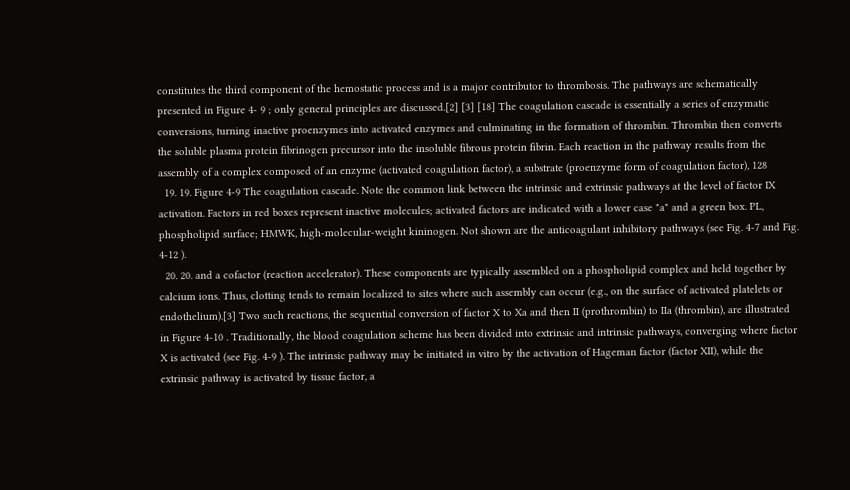constitutes the third component of the hemostatic process and is a major contributor to thrombosis. The pathways are schematically presented in Figure 4- 9 ; only general principles are discussed.[2] [3] [18] The coagulation cascade is essentially a series of enzymatic conversions, turning inactive proenzymes into activated enzymes and culminating in the formation of thrombin. Thrombin then converts the soluble plasma protein fibrinogen precursor into the insoluble fibrous protein fibrin. Each reaction in the pathway results from the assembly of a complex composed of an enzyme (activated coagulation factor), a substrate (proenzyme form of coagulation factor), 128
  19. 19. Figure 4-9 The coagulation cascade. Note the common link between the intrinsic and extrinsic pathways at the level of factor IX activation. Factors in red boxes represent inactive molecules; activated factors are indicated with a lower case "a" and a green box. PL, phospholipid surface; HMWK, high-molecular-weight kininogen. Not shown are the anticoagulant inhibitory pathways (see Fig. 4-7 and Fig. 4-12 ).
  20. 20. and a cofactor (reaction accelerator). These components are typically assembled on a phospholipid complex and held together by calcium ions. Thus, clotting tends to remain localized to sites where such assembly can occur (e.g., on the surface of activated platelets or endothelium).[3] Two such reactions, the sequential conversion of factor X to Xa and then II (prothrombin) to IIa (thrombin), are illustrated in Figure 4-10 . Traditionally, the blood coagulation scheme has been divided into extrinsic and intrinsic pathways, converging where factor X is activated (see Fig. 4-9 ). The intrinsic pathway may be initiated in vitro by the activation of Hageman factor (factor XII), while the extrinsic pathway is activated by tissue factor, a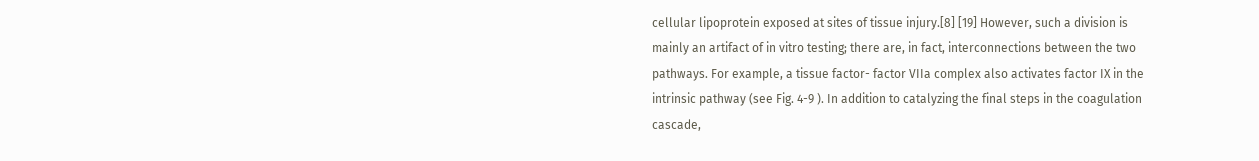cellular lipoprotein exposed at sites of tissue injury.[8] [19] However, such a division is mainly an artifact of in vitro testing; there are, in fact, interconnections between the two pathways. For example, a tissue factor- factor VIIa complex also activates factor IX in the intrinsic pathway (see Fig. 4-9 ). In addition to catalyzing the final steps in the coagulation cascade,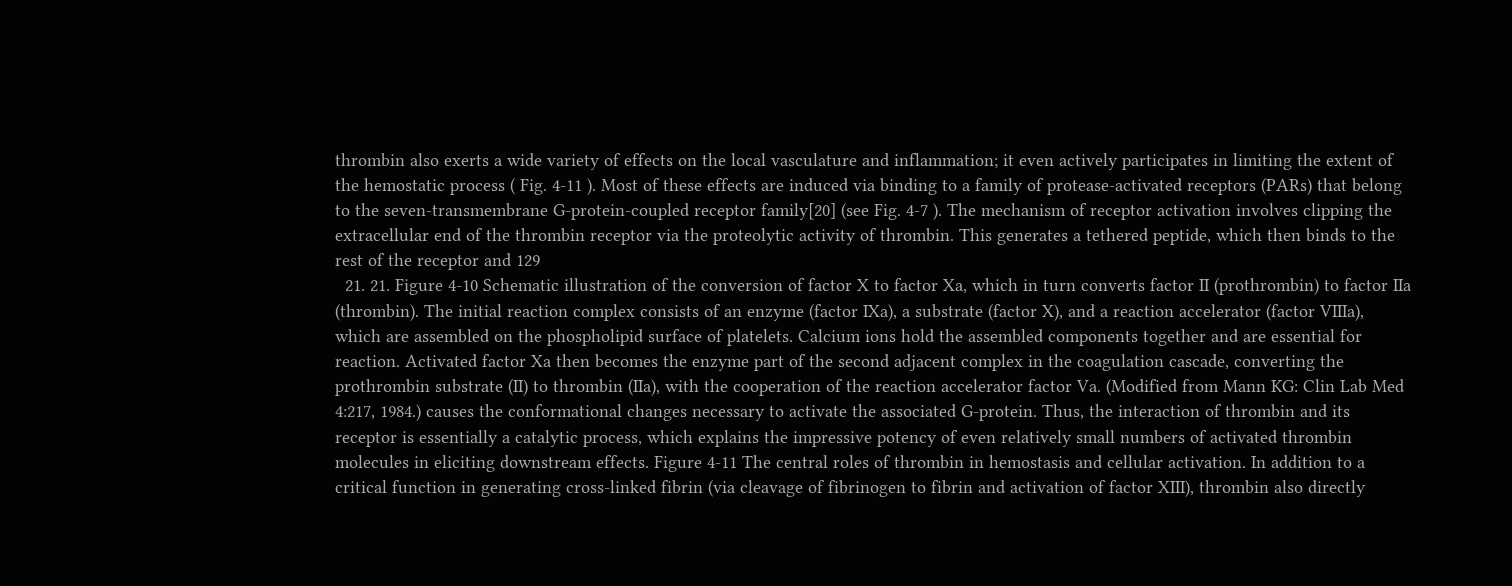thrombin also exerts a wide variety of effects on the local vasculature and inflammation; it even actively participates in limiting the extent of the hemostatic process ( Fig. 4-11 ). Most of these effects are induced via binding to a family of protease-activated receptors (PARs) that belong to the seven-transmembrane G-protein-coupled receptor family[20] (see Fig. 4-7 ). The mechanism of receptor activation involves clipping the extracellular end of the thrombin receptor via the proteolytic activity of thrombin. This generates a tethered peptide, which then binds to the rest of the receptor and 129
  21. 21. Figure 4-10 Schematic illustration of the conversion of factor X to factor Xa, which in turn converts factor II (prothrombin) to factor IIa (thrombin). The initial reaction complex consists of an enzyme (factor IXa), a substrate (factor X), and a reaction accelerator (factor VIIIa), which are assembled on the phospholipid surface of platelets. Calcium ions hold the assembled components together and are essential for reaction. Activated factor Xa then becomes the enzyme part of the second adjacent complex in the coagulation cascade, converting the prothrombin substrate (II) to thrombin (IIa), with the cooperation of the reaction accelerator factor Va. (Modified from Mann KG: Clin Lab Med 4:217, 1984.) causes the conformational changes necessary to activate the associated G-protein. Thus, the interaction of thrombin and its receptor is essentially a catalytic process, which explains the impressive potency of even relatively small numbers of activated thrombin molecules in eliciting downstream effects. Figure 4-11 The central roles of thrombin in hemostasis and cellular activation. In addition to a critical function in generating cross-linked fibrin (via cleavage of fibrinogen to fibrin and activation of factor XIII), thrombin also directly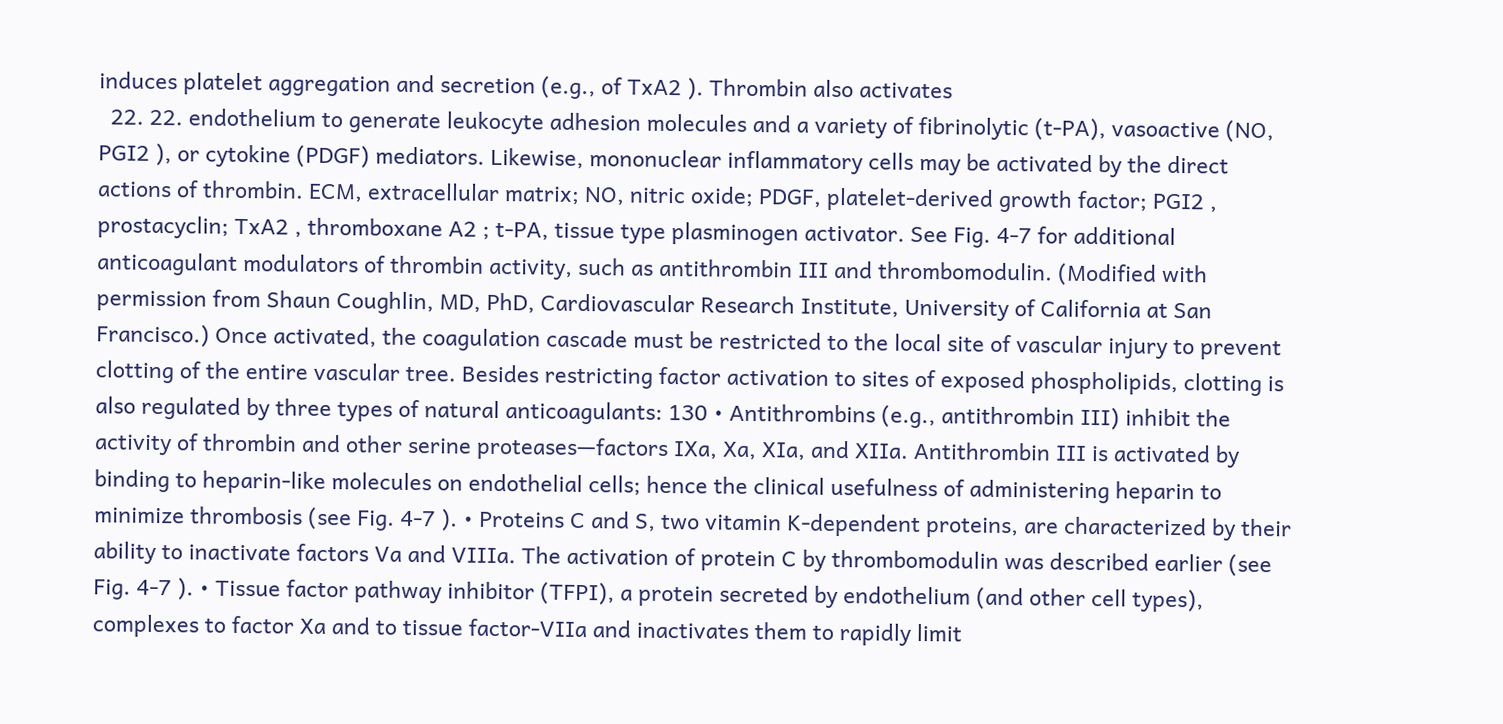induces platelet aggregation and secretion (e.g., of TxA2 ). Thrombin also activates
  22. 22. endothelium to generate leukocyte adhesion molecules and a variety of fibrinolytic (t-PA), vasoactive (NO, PGI2 ), or cytokine (PDGF) mediators. Likewise, mononuclear inflammatory cells may be activated by the direct actions of thrombin. ECM, extracellular matrix; NO, nitric oxide; PDGF, platelet-derived growth factor; PGI2 , prostacyclin; TxA2 , thromboxane A2 ; t-PA, tissue type plasminogen activator. See Fig. 4-7 for additional anticoagulant modulators of thrombin activity, such as antithrombin III and thrombomodulin. (Modified with permission from Shaun Coughlin, MD, PhD, Cardiovascular Research Institute, University of California at San Francisco.) Once activated, the coagulation cascade must be restricted to the local site of vascular injury to prevent clotting of the entire vascular tree. Besides restricting factor activation to sites of exposed phospholipids, clotting is also regulated by three types of natural anticoagulants: 130 • Antithrombins (e.g., antithrombin III) inhibit the activity of thrombin and other serine proteases—factors IXa, Xa, XIa, and XIIa. Antithrombin III is activated by binding to heparin-like molecules on endothelial cells; hence the clinical usefulness of administering heparin to minimize thrombosis (see Fig. 4-7 ). • Proteins C and S, two vitamin K-dependent proteins, are characterized by their ability to inactivate factors Va and VIIIa. The activation of protein C by thrombomodulin was described earlier (see Fig. 4-7 ). • Tissue factor pathway inhibitor (TFPI), a protein secreted by endothelium (and other cell types), complexes to factor Xa and to tissue factor-VIIa and inactivates them to rapidly limit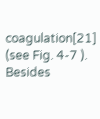coagulation[21] (see Fig. 4-7 ). Besides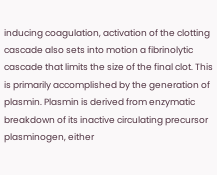inducing coagulation, activation of the clotting cascade also sets into motion a fibrinolytic cascade that limits the size of the final clot. This is primarily accomplished by the generation of plasmin. Plasmin is derived from enzymatic breakdown of its inactive circulating precursor plasminogen, either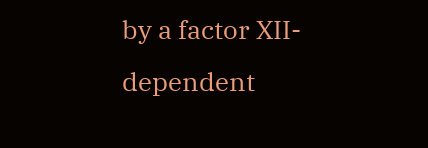by a factor XII-dependent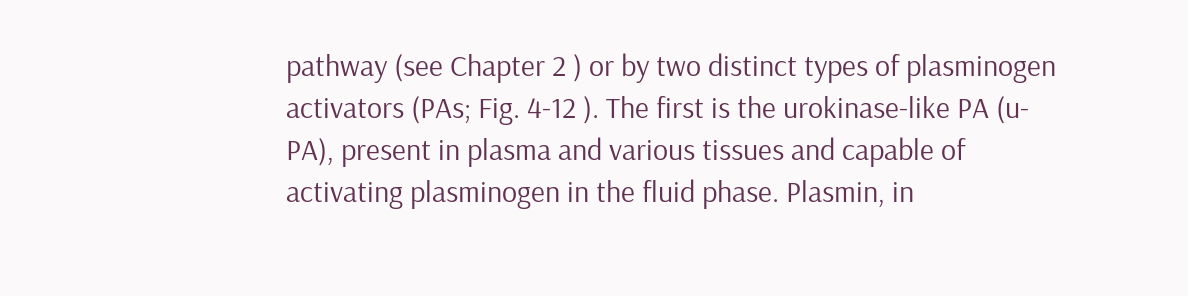pathway (see Chapter 2 ) or by two distinct types of plasminogen activators (PAs; Fig. 4-12 ). The first is the urokinase-like PA (u-PA), present in plasma and various tissues and capable of activating plasminogen in the fluid phase. Plasmin, in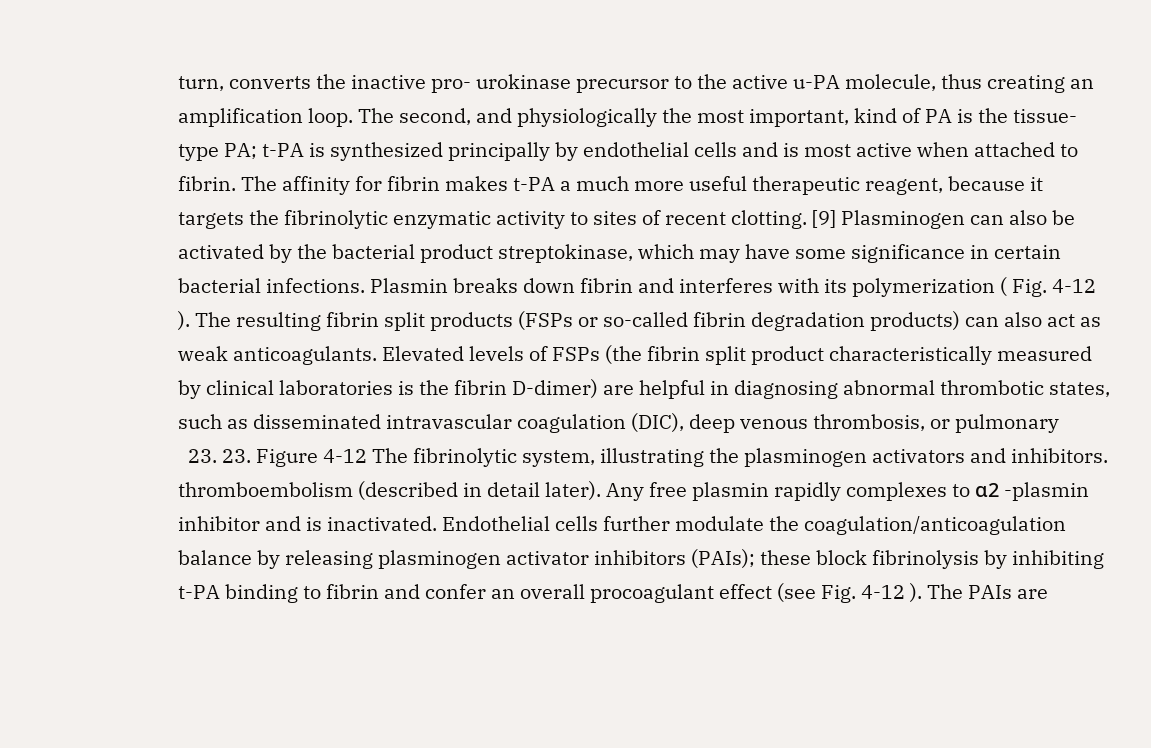turn, converts the inactive pro- urokinase precursor to the active u-PA molecule, thus creating an amplification loop. The second, and physiologically the most important, kind of PA is the tissue-type PA; t-PA is synthesized principally by endothelial cells and is most active when attached to fibrin. The affinity for fibrin makes t-PA a much more useful therapeutic reagent, because it targets the fibrinolytic enzymatic activity to sites of recent clotting. [9] Plasminogen can also be activated by the bacterial product streptokinase, which may have some significance in certain bacterial infections. Plasmin breaks down fibrin and interferes with its polymerization ( Fig. 4-12 ). The resulting fibrin split products (FSPs or so-called fibrin degradation products) can also act as weak anticoagulants. Elevated levels of FSPs (the fibrin split product characteristically measured by clinical laboratories is the fibrin D-dimer) are helpful in diagnosing abnormal thrombotic states, such as disseminated intravascular coagulation (DIC), deep venous thrombosis, or pulmonary
  23. 23. Figure 4-12 The fibrinolytic system, illustrating the plasminogen activators and inhibitors. thromboembolism (described in detail later). Any free plasmin rapidly complexes to α2 -plasmin inhibitor and is inactivated. Endothelial cells further modulate the coagulation/anticoagulation balance by releasing plasminogen activator inhibitors (PAIs); these block fibrinolysis by inhibiting t-PA binding to fibrin and confer an overall procoagulant effect (see Fig. 4-12 ). The PAIs are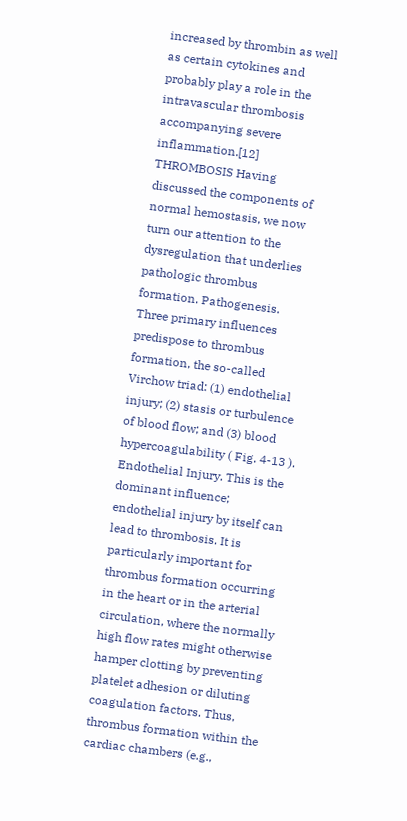increased by thrombin as well as certain cytokines and probably play a role in the intravascular thrombosis accompanying severe inflammation.[12] THROMBOSIS Having discussed the components of normal hemostasis, we now turn our attention to the dysregulation that underlies pathologic thrombus formation. Pathogenesis. Three primary influences predispose to thrombus formation, the so-called Virchow triad: (1) endothelial injury; (2) stasis or turbulence of blood flow; and (3) blood hypercoagulability ( Fig. 4-13 ). Endothelial Injury. This is the dominant influence; endothelial injury by itself can lead to thrombosis. It is particularly important for thrombus formation occurring in the heart or in the arterial circulation, where the normally high flow rates might otherwise hamper clotting by preventing platelet adhesion or diluting coagulation factors. Thus, thrombus formation within the cardiac chambers (e.g.,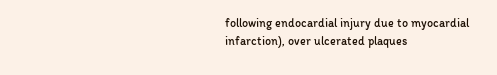following endocardial injury due to myocardial infarction), over ulcerated plaques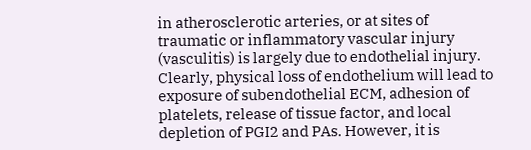in atherosclerotic arteries, or at sites of traumatic or inflammatory vascular injury (vasculitis) is largely due to endothelial injury. Clearly, physical loss of endothelium will lead to exposure of subendothelial ECM, adhesion of platelets, release of tissue factor, and local depletion of PGI2 and PAs. However, it is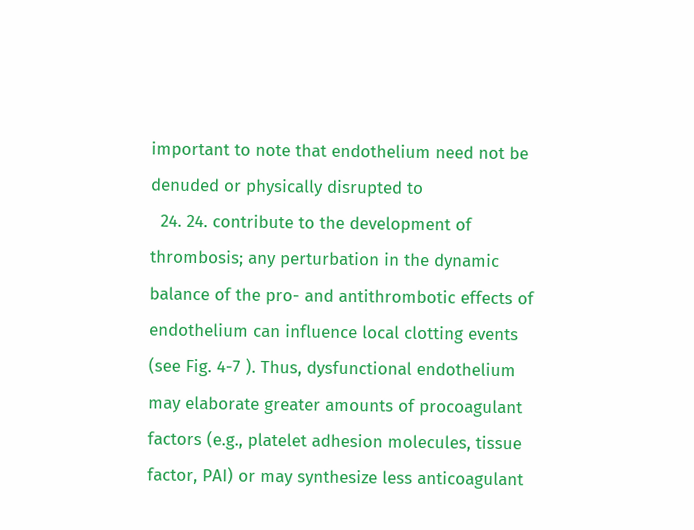important to note that endothelium need not be denuded or physically disrupted to
  24. 24. contribute to the development of thrombosis; any perturbation in the dynamic balance of the pro- and antithrombotic effects of endothelium can influence local clotting events (see Fig. 4-7 ). Thus, dysfunctional endothelium may elaborate greater amounts of procoagulant factors (e.g., platelet adhesion molecules, tissue factor, PAI) or may synthesize less anticoagulant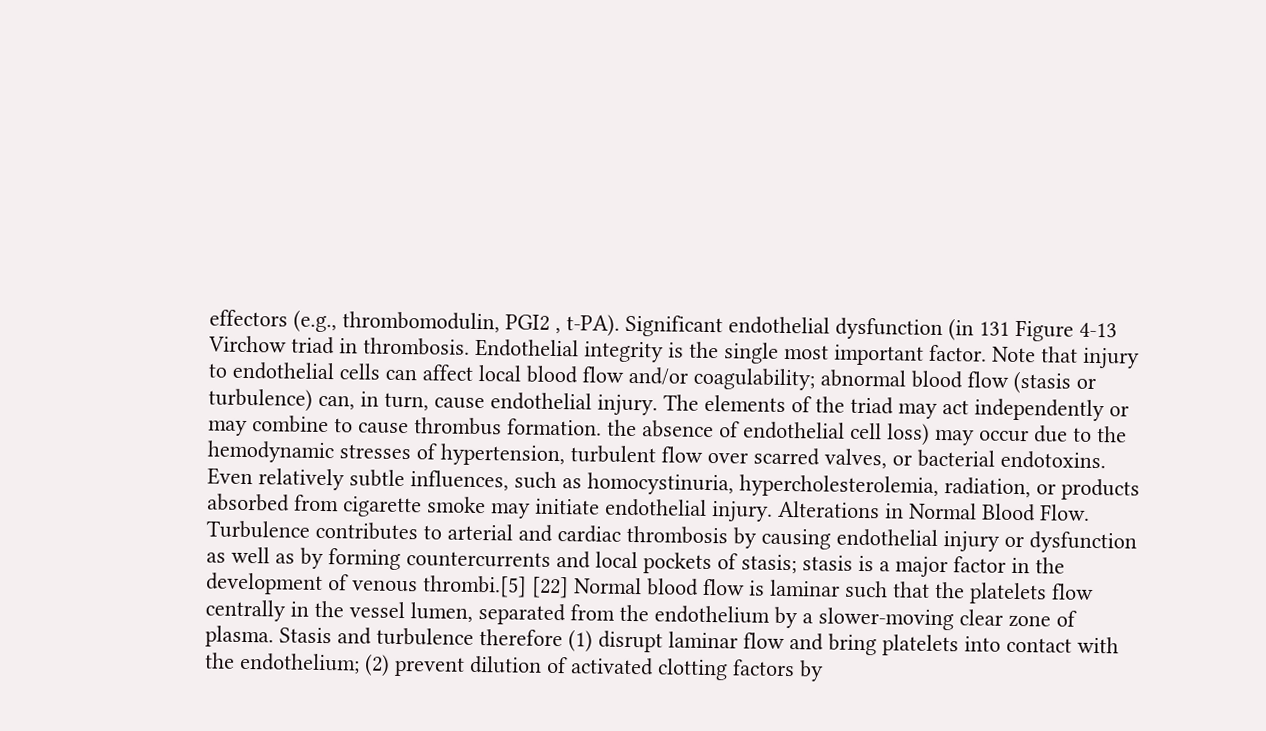effectors (e.g., thrombomodulin, PGI2 , t-PA). Significant endothelial dysfunction (in 131 Figure 4-13 Virchow triad in thrombosis. Endothelial integrity is the single most important factor. Note that injury to endothelial cells can affect local blood flow and/or coagulability; abnormal blood flow (stasis or turbulence) can, in turn, cause endothelial injury. The elements of the triad may act independently or may combine to cause thrombus formation. the absence of endothelial cell loss) may occur due to the hemodynamic stresses of hypertension, turbulent flow over scarred valves, or bacterial endotoxins. Even relatively subtle influences, such as homocystinuria, hypercholesterolemia, radiation, or products absorbed from cigarette smoke may initiate endothelial injury. Alterations in Normal Blood Flow. Turbulence contributes to arterial and cardiac thrombosis by causing endothelial injury or dysfunction as well as by forming countercurrents and local pockets of stasis; stasis is a major factor in the development of venous thrombi.[5] [22] Normal blood flow is laminar such that the platelets flow centrally in the vessel lumen, separated from the endothelium by a slower-moving clear zone of plasma. Stasis and turbulence therefore (1) disrupt laminar flow and bring platelets into contact with the endothelium; (2) prevent dilution of activated clotting factors by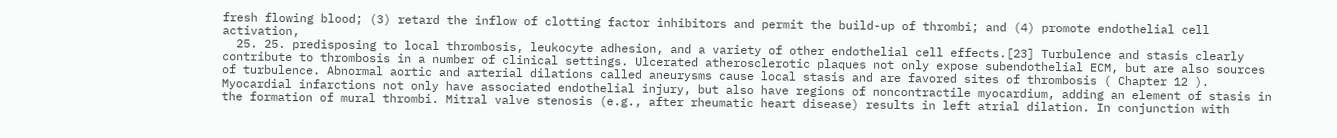fresh flowing blood; (3) retard the inflow of clotting factor inhibitors and permit the build-up of thrombi; and (4) promote endothelial cell activation,
  25. 25. predisposing to local thrombosis, leukocyte adhesion, and a variety of other endothelial cell effects.[23] Turbulence and stasis clearly contribute to thrombosis in a number of clinical settings. Ulcerated atherosclerotic plaques not only expose subendothelial ECM, but are also sources of turbulence. Abnormal aortic and arterial dilations called aneurysms cause local stasis and are favored sites of thrombosis ( Chapter 12 ). Myocardial infarctions not only have associated endothelial injury, but also have regions of noncontractile myocardium, adding an element of stasis in the formation of mural thrombi. Mitral valve stenosis (e.g., after rheumatic heart disease) results in left atrial dilation. In conjunction with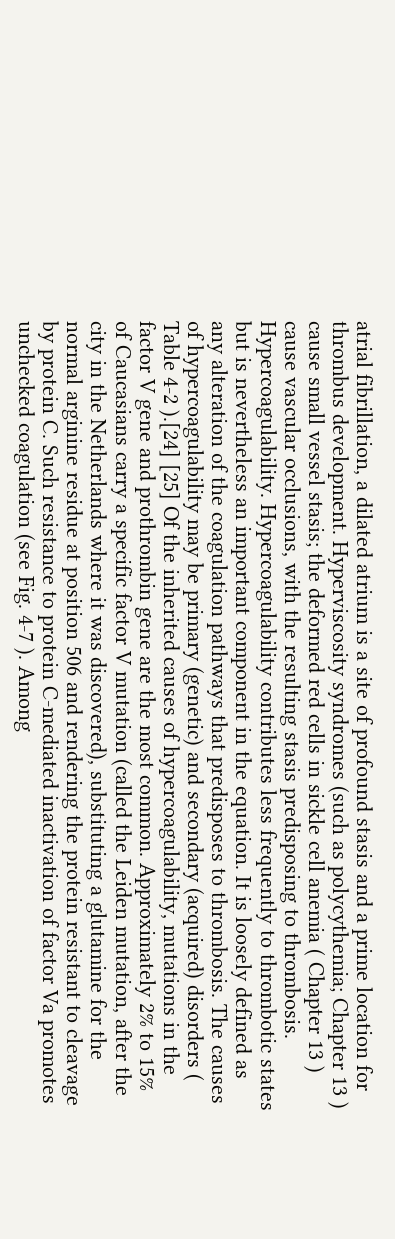atrial fibrillation, a dilated atrium is a site of profound stasis and a prime location for thrombus development. Hyperviscosity syndromes (such as polycythemia; Chapter 13 ) cause small vessel stasis; the deformed red cells in sickle cell anemia ( Chapter 13 ) cause vascular occlusions, with the resulting stasis predisposing to thrombosis. Hypercoagulability. Hypercoagulability contributes less frequently to thrombotic states but is nevertheless an important component in the equation. It is loosely defined as any alteration of the coagulation pathways that predisposes to thrombosis. The causes of hypercoagulability may be primary (genetic) and secondary (acquired) disorders ( Table 4-2 ).[24] [25] Of the inherited causes of hypercoagulability, mutations in the factor V gene and prothrombin gene are the most common. Approximately 2% to 15% of Caucasians carry a specific factor V mutation (called the Leiden mutation, after the city in the Netherlands where it was discovered), substituting a glutamine for the normal arginine residue at position 506 and rendering the protein resistant to cleavage by protein C. Such resistance to protein C-mediated inactivation of factor Va promotes unchecked coagulation (see Fig. 4-7 ). Among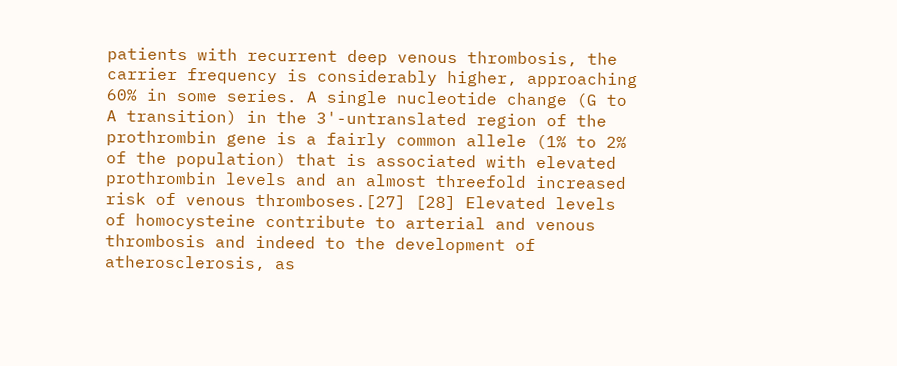patients with recurrent deep venous thrombosis, the carrier frequency is considerably higher, approaching 60% in some series. A single nucleotide change (G to A transition) in the 3'-untranslated region of the prothrombin gene is a fairly common allele (1% to 2% of the population) that is associated with elevated prothrombin levels and an almost threefold increased risk of venous thromboses.[27] [28] Elevated levels of homocysteine contribute to arterial and venous thrombosis and indeed to the development of atherosclerosis, as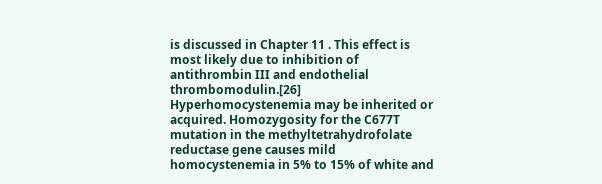is discussed in Chapter 11 . This effect is most likely due to inhibition of antithrombin III and endothelial thrombomodulin.[26] Hyperhomocystenemia may be inherited or acquired. Homozygosity for the C677T mutation in the methyltetrahydrofolate reductase gene causes mild homocystenemia in 5% to 15% of white and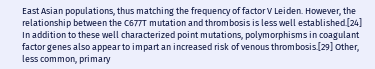East Asian populations, thus matching the frequency of factor V Leiden. However, the relationship between the C677T mutation and thrombosis is less well established.[24] In addition to these well characterized point mutations, polymorphisms in coagulant factor genes also appear to impart an increased risk of venous thrombosis.[29] Other, less common, primary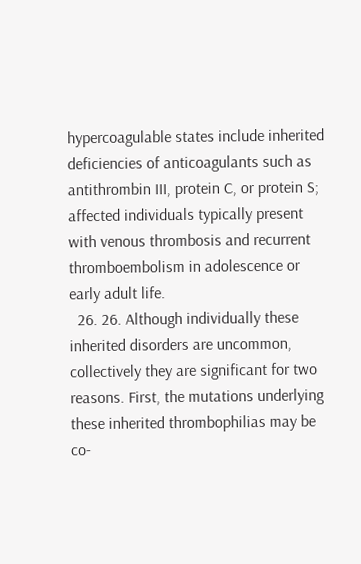hypercoagulable states include inherited deficiencies of anticoagulants such as antithrombin III, protein C, or protein S; affected individuals typically present with venous thrombosis and recurrent thromboembolism in adolescence or early adult life.
  26. 26. Although individually these inherited disorders are uncommon, collectively they are significant for two reasons. First, the mutations underlying these inherited thrombophilias may be co-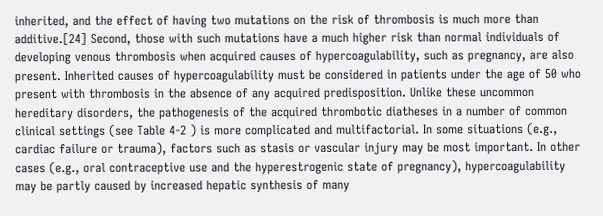inherited, and the effect of having two mutations on the risk of thrombosis is much more than additive.[24] Second, those with such mutations have a much higher risk than normal individuals of developing venous thrombosis when acquired causes of hypercoagulability, such as pregnancy, are also present. Inherited causes of hypercoagulability must be considered in patients under the age of 50 who present with thrombosis in the absence of any acquired predisposition. Unlike these uncommon hereditary disorders, the pathogenesis of the acquired thrombotic diatheses in a number of common clinical settings (see Table 4-2 ) is more complicated and multifactorial. In some situations (e.g., cardiac failure or trauma), factors such as stasis or vascular injury may be most important. In other cases (e.g., oral contraceptive use and the hyperestrogenic state of pregnancy), hypercoagulability may be partly caused by increased hepatic synthesis of many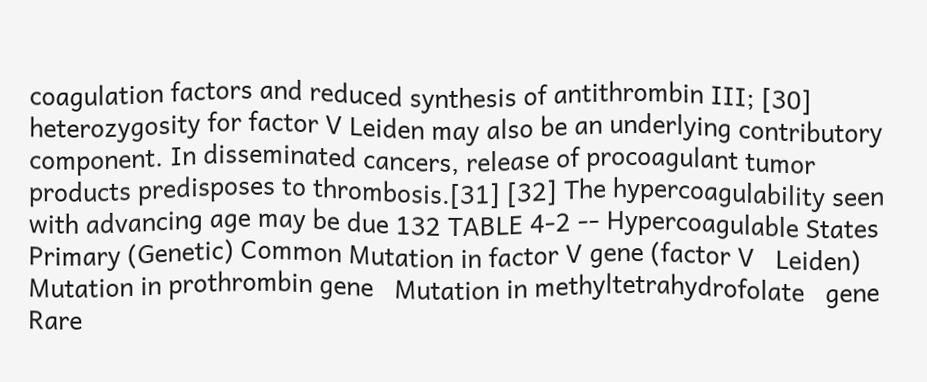coagulation factors and reduced synthesis of antithrombin III; [30] heterozygosity for factor V Leiden may also be an underlying contributory component. In disseminated cancers, release of procoagulant tumor products predisposes to thrombosis.[31] [32] The hypercoagulability seen with advancing age may be due 132 TABLE 4-2 -- Hypercoagulable States Primary (Genetic) Common Mutation in factor V gene (factor V   Leiden) Mutation in prothrombin gene   Mutation in methyltetrahydrofolate   gene Rare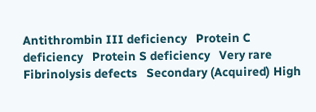Antithrombin III deficiency   Protein C deficiency   Protein S deficiency   Very rare Fibrinolysis defects   Secondary (Acquired) High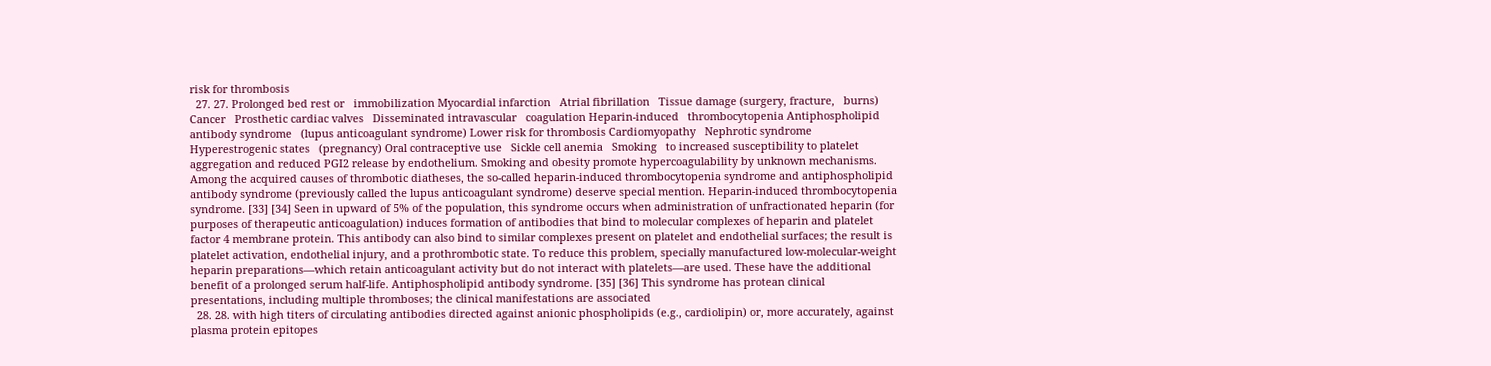risk for thrombosis
  27. 27. Prolonged bed rest or   immobilization Myocardial infarction   Atrial fibrillation   Tissue damage (surgery, fracture,   burns) Cancer   Prosthetic cardiac valves   Disseminated intravascular   coagulation Heparin-induced   thrombocytopenia Antiphospholipid antibody syndrome   (lupus anticoagulant syndrome) Lower risk for thrombosis Cardiomyopathy   Nephrotic syndrome   Hyperestrogenic states   (pregnancy) Oral contraceptive use   Sickle cell anemia   Smoking   to increased susceptibility to platelet aggregation and reduced PGI2 release by endothelium. Smoking and obesity promote hypercoagulability by unknown mechanisms. Among the acquired causes of thrombotic diatheses, the so-called heparin-induced thrombocytopenia syndrome and antiphospholipid antibody syndrome (previously called the lupus anticoagulant syndrome) deserve special mention. Heparin-induced thrombocytopenia syndrome. [33] [34] Seen in upward of 5% of the population, this syndrome occurs when administration of unfractionated heparin (for purposes of therapeutic anticoagulation) induces formation of antibodies that bind to molecular complexes of heparin and platelet factor 4 membrane protein. This antibody can also bind to similar complexes present on platelet and endothelial surfaces; the result is platelet activation, endothelial injury, and a prothrombotic state. To reduce this problem, specially manufactured low-molecular-weight heparin preparations—which retain anticoagulant activity but do not interact with platelets—are used. These have the additional benefit of a prolonged serum half-life. Antiphospholipid antibody syndrome. [35] [36] This syndrome has protean clinical presentations, including multiple thromboses; the clinical manifestations are associated
  28. 28. with high titers of circulating antibodies directed against anionic phospholipids (e.g., cardiolipin) or, more accurately, against plasma protein epitopes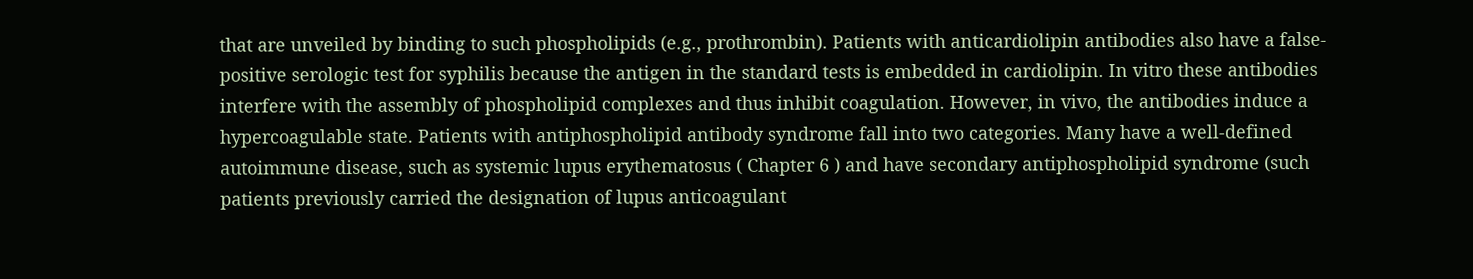that are unveiled by binding to such phospholipids (e.g., prothrombin). Patients with anticardiolipin antibodies also have a false-positive serologic test for syphilis because the antigen in the standard tests is embedded in cardiolipin. In vitro these antibodies interfere with the assembly of phospholipid complexes and thus inhibit coagulation. However, in vivo, the antibodies induce a hypercoagulable state. Patients with antiphospholipid antibody syndrome fall into two categories. Many have a well-defined autoimmune disease, such as systemic lupus erythematosus ( Chapter 6 ) and have secondary antiphospholipid syndrome (such patients previously carried the designation of lupus anticoagulant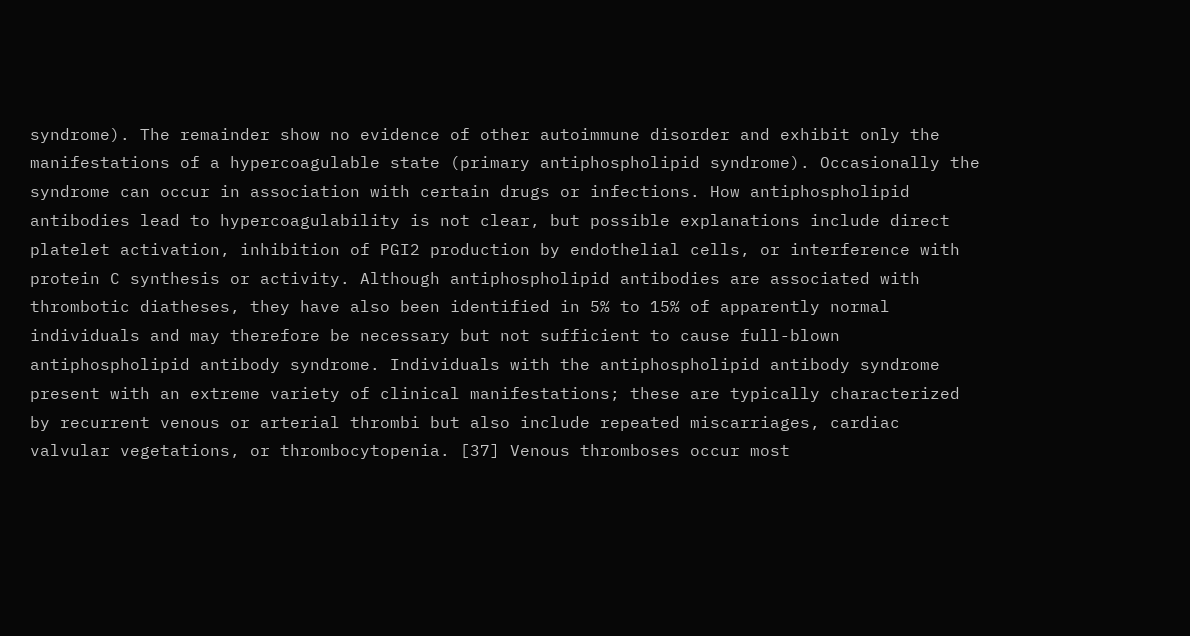syndrome). The remainder show no evidence of other autoimmune disorder and exhibit only the manifestations of a hypercoagulable state (primary antiphospholipid syndrome). Occasionally the syndrome can occur in association with certain drugs or infections. How antiphospholipid antibodies lead to hypercoagulability is not clear, but possible explanations include direct platelet activation, inhibition of PGI2 production by endothelial cells, or interference with protein C synthesis or activity. Although antiphospholipid antibodies are associated with thrombotic diatheses, they have also been identified in 5% to 15% of apparently normal individuals and may therefore be necessary but not sufficient to cause full-blown antiphospholipid antibody syndrome. Individuals with the antiphospholipid antibody syndrome present with an extreme variety of clinical manifestations; these are typically characterized by recurrent venous or arterial thrombi but also include repeated miscarriages, cardiac valvular vegetations, or thrombocytopenia. [37] Venous thromboses occur most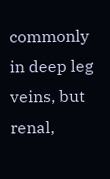commonly in deep leg veins, but renal,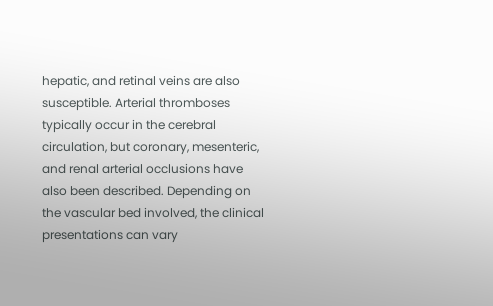hepatic, and retinal veins are also susceptible. Arterial thromboses typically occur in the cerebral circulation, but coronary, mesenteric, and renal arterial occlusions have also been described. Depending on the vascular bed involved, the clinical presentations can vary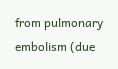from pulmonary embolism (due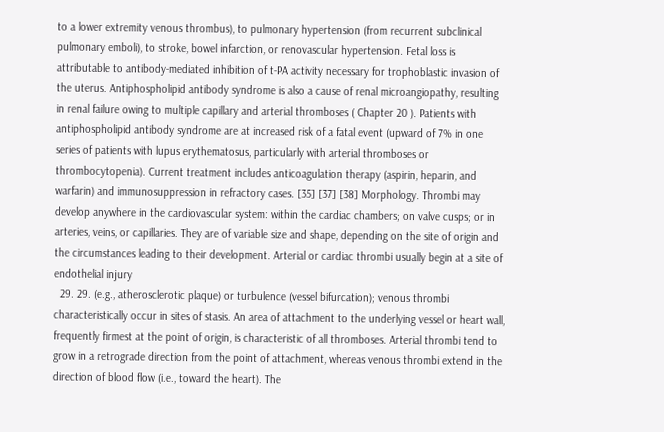to a lower extremity venous thrombus), to pulmonary hypertension (from recurrent subclinical pulmonary emboli), to stroke, bowel infarction, or renovascular hypertension. Fetal loss is attributable to antibody-mediated inhibition of t-PA activity necessary for trophoblastic invasion of the uterus. Antiphospholipid antibody syndrome is also a cause of renal microangiopathy, resulting in renal failure owing to multiple capillary and arterial thromboses ( Chapter 20 ). Patients with antiphospholipid antibody syndrome are at increased risk of a fatal event (upward of 7% in one series of patients with lupus erythematosus, particularly with arterial thromboses or thrombocytopenia). Current treatment includes anticoagulation therapy (aspirin, heparin, and warfarin) and immunosuppression in refractory cases. [35] [37] [38] Morphology. Thrombi may develop anywhere in the cardiovascular system: within the cardiac chambers; on valve cusps; or in arteries, veins, or capillaries. They are of variable size and shape, depending on the site of origin and the circumstances leading to their development. Arterial or cardiac thrombi usually begin at a site of endothelial injury
  29. 29. (e.g., atherosclerotic plaque) or turbulence (vessel bifurcation); venous thrombi characteristically occur in sites of stasis. An area of attachment to the underlying vessel or heart wall, frequently firmest at the point of origin, is characteristic of all thromboses. Arterial thrombi tend to grow in a retrograde direction from the point of attachment, whereas venous thrombi extend in the direction of blood flow (i.e., toward the heart). The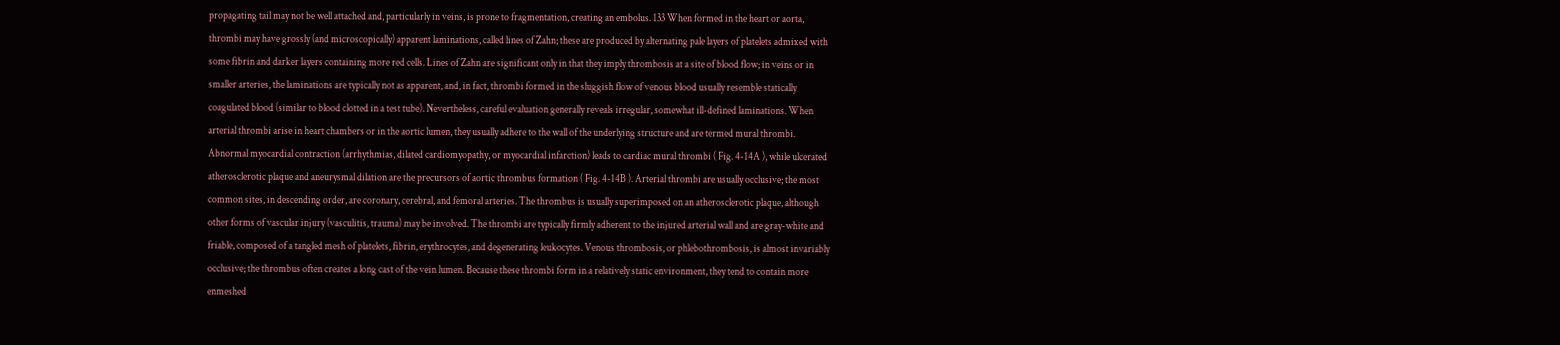propagating tail may not be well attached and, particularly in veins, is prone to fragmentation, creating an embolus. 133 When formed in the heart or aorta, thrombi may have grossly (and microscopically) apparent laminations, called lines of Zahn; these are produced by alternating pale layers of platelets admixed with some fibrin and darker layers containing more red cells. Lines of Zahn are significant only in that they imply thrombosis at a site of blood flow; in veins or in smaller arteries, the laminations are typically not as apparent, and, in fact, thrombi formed in the sluggish flow of venous blood usually resemble statically coagulated blood (similar to blood clotted in a test tube). Nevertheless, careful evaluation generally reveals irregular, somewhat ill-defined laminations. When arterial thrombi arise in heart chambers or in the aortic lumen, they usually adhere to the wall of the underlying structure and are termed mural thrombi. Abnormal myocardial contraction (arrhythmias, dilated cardiomyopathy, or myocardial infarction) leads to cardiac mural thrombi ( Fig. 4-14A ), while ulcerated atherosclerotic plaque and aneurysmal dilation are the precursors of aortic thrombus formation ( Fig. 4-14B ). Arterial thrombi are usually occlusive; the most common sites, in descending order, are coronary, cerebral, and femoral arteries. The thrombus is usually superimposed on an atherosclerotic plaque, although other forms of vascular injury (vasculitis, trauma) may be involved. The thrombi are typically firmly adherent to the injured arterial wall and are gray-white and friable, composed of a tangled mesh of platelets, fibrin, erythrocytes, and degenerating leukocytes. Venous thrombosis, or phlebothrombosis, is almost invariably occlusive; the thrombus often creates a long cast of the vein lumen. Because these thrombi form in a relatively static environment, they tend to contain more enmeshed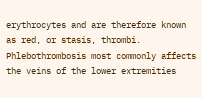erythrocytes and are therefore known as red, or stasis, thrombi. Phlebothrombosis most commonly affects the veins of the lower extremities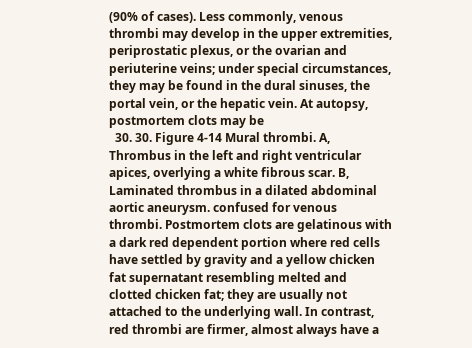(90% of cases). Less commonly, venous thrombi may develop in the upper extremities, periprostatic plexus, or the ovarian and periuterine veins; under special circumstances, they may be found in the dural sinuses, the portal vein, or the hepatic vein. At autopsy, postmortem clots may be
  30. 30. Figure 4-14 Mural thrombi. A, Thrombus in the left and right ventricular apices, overlying a white fibrous scar. B, Laminated thrombus in a dilated abdominal aortic aneurysm. confused for venous thrombi. Postmortem clots are gelatinous with a dark red dependent portion where red cells have settled by gravity and a yellow chicken fat supernatant resembling melted and clotted chicken fat; they are usually not attached to the underlying wall. In contrast, red thrombi are firmer, almost always have a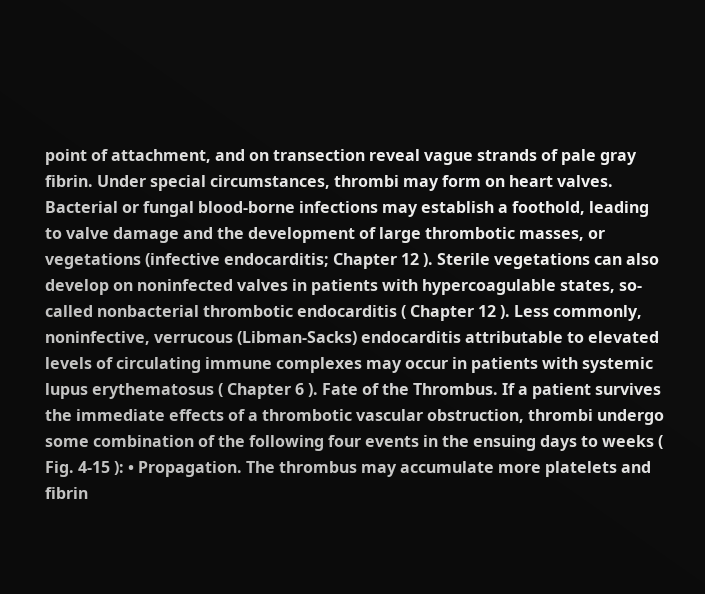point of attachment, and on transection reveal vague strands of pale gray fibrin. Under special circumstances, thrombi may form on heart valves. Bacterial or fungal blood-borne infections may establish a foothold, leading to valve damage and the development of large thrombotic masses, or vegetations (infective endocarditis; Chapter 12 ). Sterile vegetations can also develop on noninfected valves in patients with hypercoagulable states, so-called nonbacterial thrombotic endocarditis ( Chapter 12 ). Less commonly, noninfective, verrucous (Libman-Sacks) endocarditis attributable to elevated levels of circulating immune complexes may occur in patients with systemic lupus erythematosus ( Chapter 6 ). Fate of the Thrombus. If a patient survives the immediate effects of a thrombotic vascular obstruction, thrombi undergo some combination of the following four events in the ensuing days to weeks ( Fig. 4-15 ): • Propagation. The thrombus may accumulate more platelets and fibrin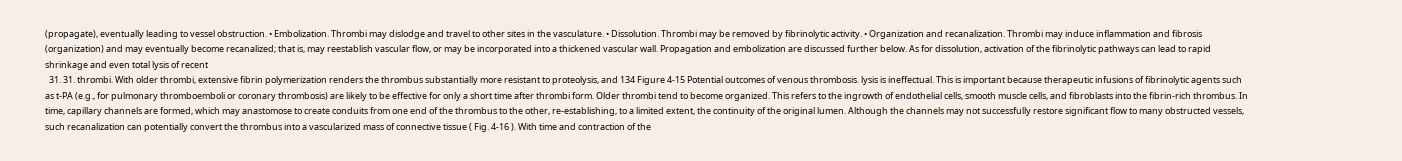(propagate), eventually leading to vessel obstruction. • Embolization. Thrombi may dislodge and travel to other sites in the vasculature. • Dissolution. Thrombi may be removed by fibrinolytic activity. • Organization and recanalization. Thrombi may induce inflammation and fibrosis (organization) and may eventually become recanalized; that is, may reestablish vascular flow, or may be incorporated into a thickened vascular wall. Propagation and embolization are discussed further below. As for dissolution, activation of the fibrinolytic pathways can lead to rapid shrinkage and even total lysis of recent
  31. 31. thrombi. With older thrombi, extensive fibrin polymerization renders the thrombus substantially more resistant to proteolysis, and 134 Figure 4-15 Potential outcomes of venous thrombosis. lysis is ineffectual. This is important because therapeutic infusions of fibrinolytic agents such as t-PA (e.g., for pulmonary thromboemboli or coronary thrombosis) are likely to be effective for only a short time after thrombi form. Older thrombi tend to become organized. This refers to the ingrowth of endothelial cells, smooth muscle cells, and fibroblasts into the fibrin-rich thrombus. In time, capillary channels are formed, which may anastomose to create conduits from one end of the thrombus to the other, re-establishing, to a limited extent, the continuity of the original lumen. Although the channels may not successfully restore significant flow to many obstructed vessels, such recanalization can potentially convert the thrombus into a vascularized mass of connective tissue ( Fig. 4-16 ). With time and contraction of the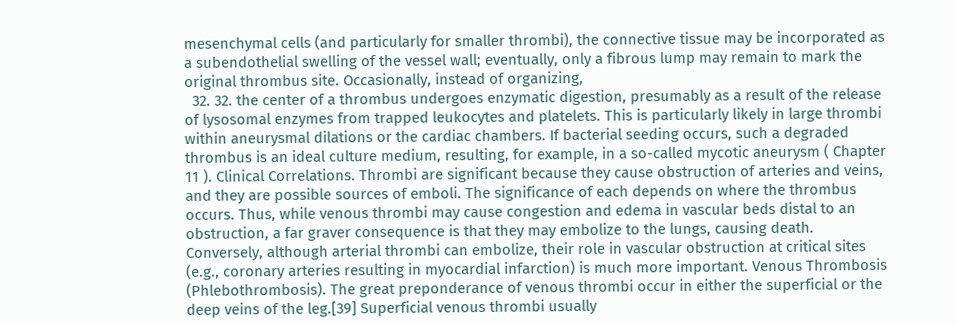mesenchymal cells (and particularly for smaller thrombi), the connective tissue may be incorporated as a subendothelial swelling of the vessel wall; eventually, only a fibrous lump may remain to mark the original thrombus site. Occasionally, instead of organizing,
  32. 32. the center of a thrombus undergoes enzymatic digestion, presumably as a result of the release of lysosomal enzymes from trapped leukocytes and platelets. This is particularly likely in large thrombi within aneurysmal dilations or the cardiac chambers. If bacterial seeding occurs, such a degraded thrombus is an ideal culture medium, resulting, for example, in a so-called mycotic aneurysm ( Chapter 11 ). Clinical Correlations. Thrombi are significant because they cause obstruction of arteries and veins, and they are possible sources of emboli. The significance of each depends on where the thrombus occurs. Thus, while venous thrombi may cause congestion and edema in vascular beds distal to an obstruction, a far graver consequence is that they may embolize to the lungs, causing death. Conversely, although arterial thrombi can embolize, their role in vascular obstruction at critical sites (e.g., coronary arteries resulting in myocardial infarction) is much more important. Venous Thrombosis (Phlebothrombosis). The great preponderance of venous thrombi occur in either the superficial or the deep veins of the leg.[39] Superficial venous thrombi usually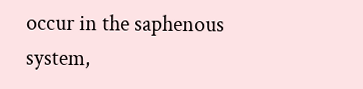occur in the saphenous system,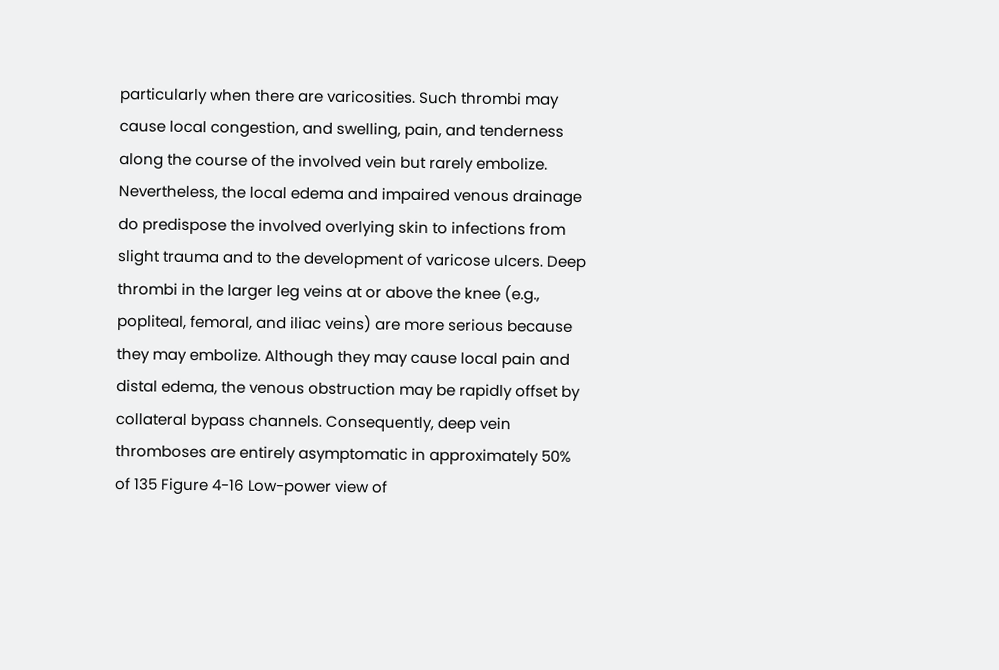particularly when there are varicosities. Such thrombi may cause local congestion, and swelling, pain, and tenderness along the course of the involved vein but rarely embolize. Nevertheless, the local edema and impaired venous drainage do predispose the involved overlying skin to infections from slight trauma and to the development of varicose ulcers. Deep thrombi in the larger leg veins at or above the knee (e.g., popliteal, femoral, and iliac veins) are more serious because they may embolize. Although they may cause local pain and distal edema, the venous obstruction may be rapidly offset by collateral bypass channels. Consequently, deep vein thromboses are entirely asymptomatic in approximately 50% of 135 Figure 4-16 Low-power view of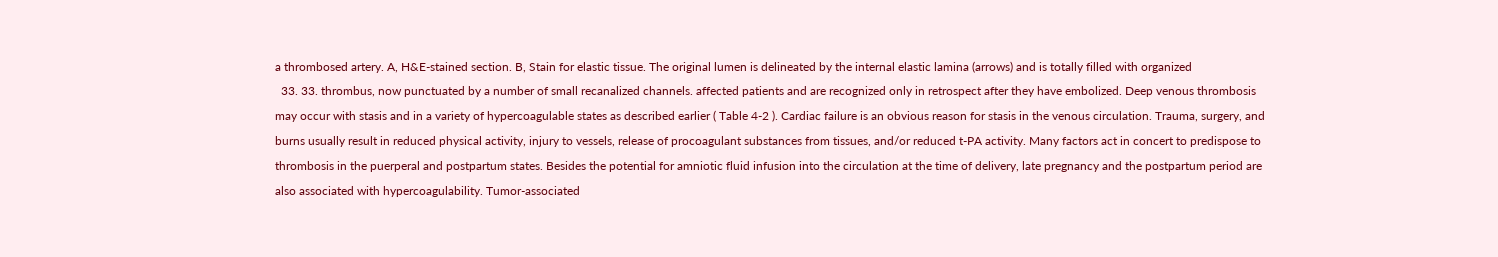a thrombosed artery. A, H&E-stained section. B, Stain for elastic tissue. The original lumen is delineated by the internal elastic lamina (arrows) and is totally filled with organized
  33. 33. thrombus, now punctuated by a number of small recanalized channels. affected patients and are recognized only in retrospect after they have embolized. Deep venous thrombosis may occur with stasis and in a variety of hypercoagulable states as described earlier ( Table 4-2 ). Cardiac failure is an obvious reason for stasis in the venous circulation. Trauma, surgery, and burns usually result in reduced physical activity, injury to vessels, release of procoagulant substances from tissues, and/or reduced t-PA activity. Many factors act in concert to predispose to thrombosis in the puerperal and postpartum states. Besides the potential for amniotic fluid infusion into the circulation at the time of delivery, late pregnancy and the postpartum period are also associated with hypercoagulability. Tumor-associated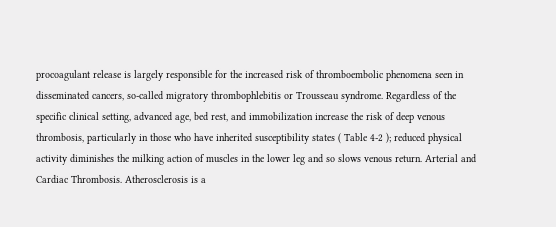procoagulant release is largely responsible for the increased risk of thromboembolic phenomena seen in disseminated cancers, so-called migratory thrombophlebitis or Trousseau syndrome. Regardless of the specific clinical setting, advanced age, bed rest, and immobilization increase the risk of deep venous thrombosis, particularly in those who have inherited susceptibility states ( Table 4-2 ); reduced physical activity diminishes the milking action of muscles in the lower leg and so slows venous return. Arterial and Cardiac Thrombosis. Atherosclerosis is a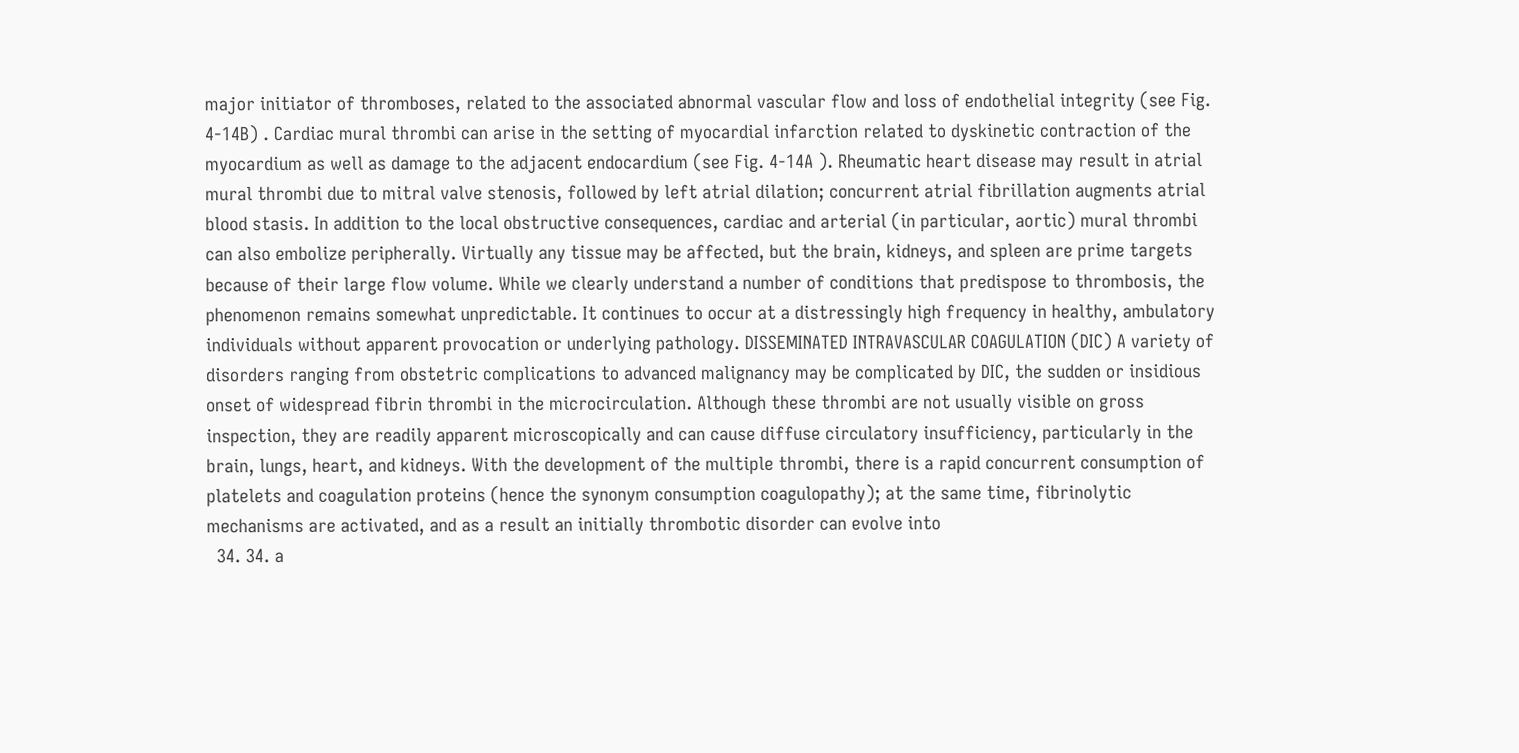major initiator of thromboses, related to the associated abnormal vascular flow and loss of endothelial integrity (see Fig. 4-14B) . Cardiac mural thrombi can arise in the setting of myocardial infarction related to dyskinetic contraction of the myocardium as well as damage to the adjacent endocardium (see Fig. 4-14A ). Rheumatic heart disease may result in atrial mural thrombi due to mitral valve stenosis, followed by left atrial dilation; concurrent atrial fibrillation augments atrial blood stasis. In addition to the local obstructive consequences, cardiac and arterial (in particular, aortic) mural thrombi can also embolize peripherally. Virtually any tissue may be affected, but the brain, kidneys, and spleen are prime targets because of their large flow volume. While we clearly understand a number of conditions that predispose to thrombosis, the phenomenon remains somewhat unpredictable. It continues to occur at a distressingly high frequency in healthy, ambulatory individuals without apparent provocation or underlying pathology. DISSEMINATED INTRAVASCULAR COAGULATION (DIC) A variety of disorders ranging from obstetric complications to advanced malignancy may be complicated by DIC, the sudden or insidious onset of widespread fibrin thrombi in the microcirculation. Although these thrombi are not usually visible on gross inspection, they are readily apparent microscopically and can cause diffuse circulatory insufficiency, particularly in the brain, lungs, heart, and kidneys. With the development of the multiple thrombi, there is a rapid concurrent consumption of platelets and coagulation proteins (hence the synonym consumption coagulopathy); at the same time, fibrinolytic mechanisms are activated, and as a result an initially thrombotic disorder can evolve into
  34. 34. a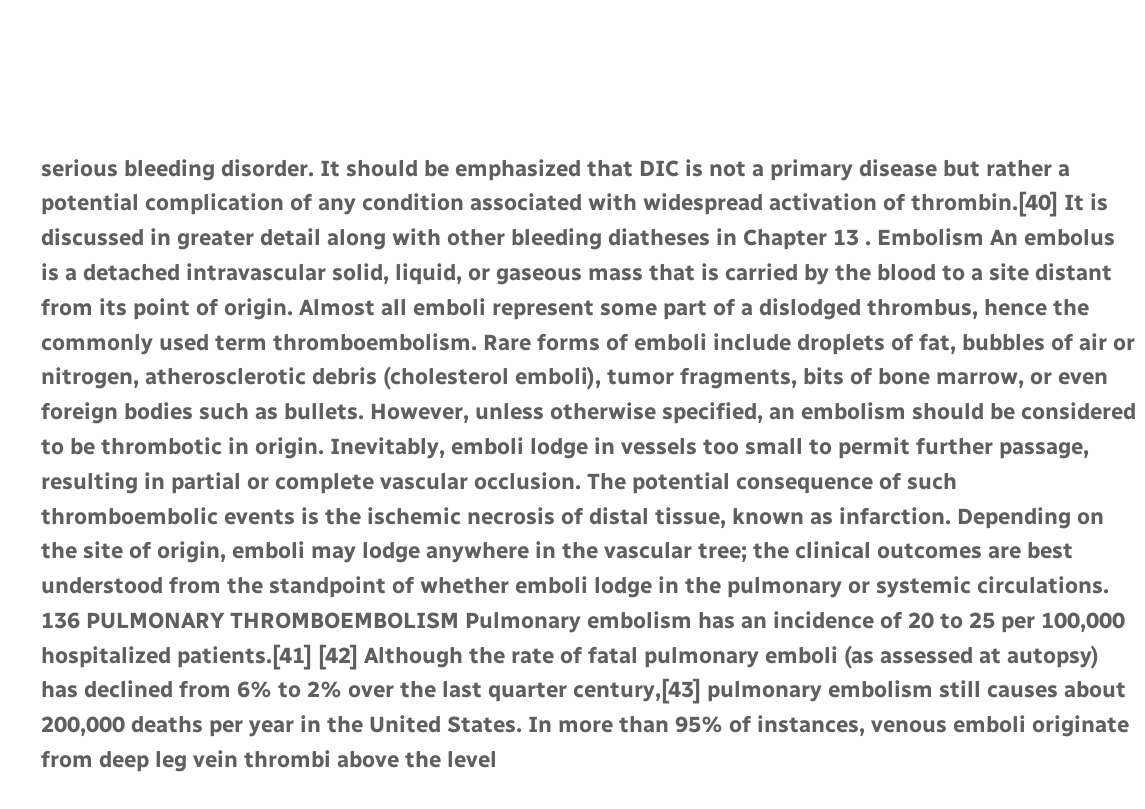serious bleeding disorder. It should be emphasized that DIC is not a primary disease but rather a potential complication of any condition associated with widespread activation of thrombin.[40] It is discussed in greater detail along with other bleeding diatheses in Chapter 13 . Embolism An embolus is a detached intravascular solid, liquid, or gaseous mass that is carried by the blood to a site distant from its point of origin. Almost all emboli represent some part of a dislodged thrombus, hence the commonly used term thromboembolism. Rare forms of emboli include droplets of fat, bubbles of air or nitrogen, atherosclerotic debris (cholesterol emboli), tumor fragments, bits of bone marrow, or even foreign bodies such as bullets. However, unless otherwise specified, an embolism should be considered to be thrombotic in origin. Inevitably, emboli lodge in vessels too small to permit further passage, resulting in partial or complete vascular occlusion. The potential consequence of such thromboembolic events is the ischemic necrosis of distal tissue, known as infarction. Depending on the site of origin, emboli may lodge anywhere in the vascular tree; the clinical outcomes are best understood from the standpoint of whether emboli lodge in the pulmonary or systemic circulations. 136 PULMONARY THROMBOEMBOLISM Pulmonary embolism has an incidence of 20 to 25 per 100,000 hospitalized patients.[41] [42] Although the rate of fatal pulmonary emboli (as assessed at autopsy) has declined from 6% to 2% over the last quarter century,[43] pulmonary embolism still causes about 200,000 deaths per year in the United States. In more than 95% of instances, venous emboli originate from deep leg vein thrombi above the level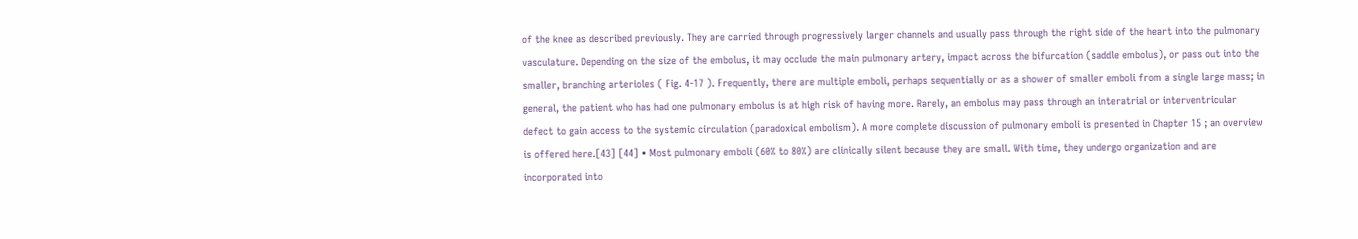of the knee as described previously. They are carried through progressively larger channels and usually pass through the right side of the heart into the pulmonary vasculature. Depending on the size of the embolus, it may occlude the main pulmonary artery, impact across the bifurcation (saddle embolus), or pass out into the smaller, branching arterioles ( Fig. 4-17 ). Frequently, there are multiple emboli, perhaps sequentially or as a shower of smaller emboli from a single large mass; in general, the patient who has had one pulmonary embolus is at high risk of having more. Rarely, an embolus may pass through an interatrial or interventricular defect to gain access to the systemic circulation (paradoxical embolism). A more complete discussion of pulmonary emboli is presented in Chapter 15 ; an overview is offered here.[43] [44] • Most pulmonary emboli (60% to 80%) are clinically silent because they are small. With time, they undergo organization and are incorporated into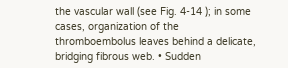the vascular wall (see Fig. 4-14 ); in some cases, organization of the thromboembolus leaves behind a delicate, bridging fibrous web. • Sudden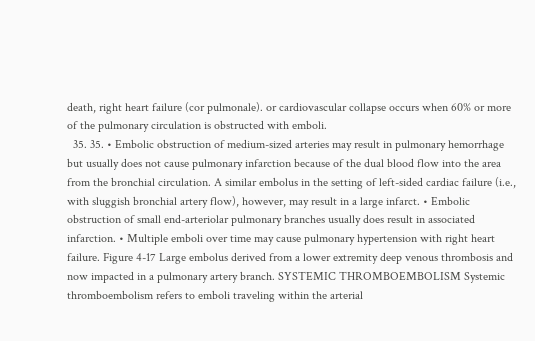death, right heart failure (cor pulmonale). or cardiovascular collapse occurs when 60% or more of the pulmonary circulation is obstructed with emboli.
  35. 35. • Embolic obstruction of medium-sized arteries may result in pulmonary hemorrhage but usually does not cause pulmonary infarction because of the dual blood flow into the area from the bronchial circulation. A similar embolus in the setting of left-sided cardiac failure (i.e., with sluggish bronchial artery flow), however, may result in a large infarct. • Embolic obstruction of small end-arteriolar pulmonary branches usually does result in associated infarction. • Multiple emboli over time may cause pulmonary hypertension with right heart failure. Figure 4-17 Large embolus derived from a lower extremity deep venous thrombosis and now impacted in a pulmonary artery branch. SYSTEMIC THROMBOEMBOLISM Systemic thromboembolism refers to emboli traveling within the arterial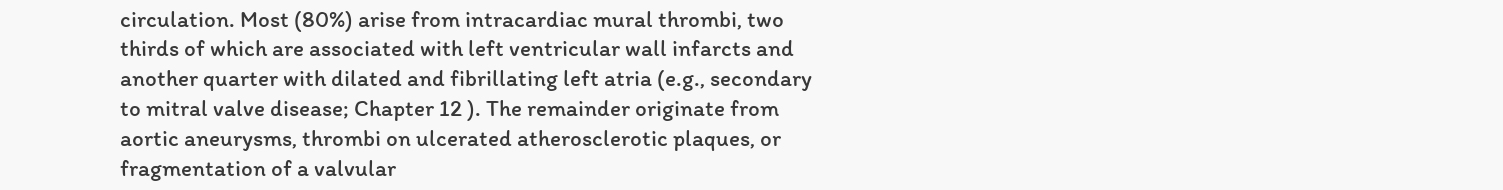circulation. Most (80%) arise from intracardiac mural thrombi, two thirds of which are associated with left ventricular wall infarcts and another quarter with dilated and fibrillating left atria (e.g., secondary to mitral valve disease; Chapter 12 ). The remainder originate from aortic aneurysms, thrombi on ulcerated atherosclerotic plaques, or fragmentation of a valvular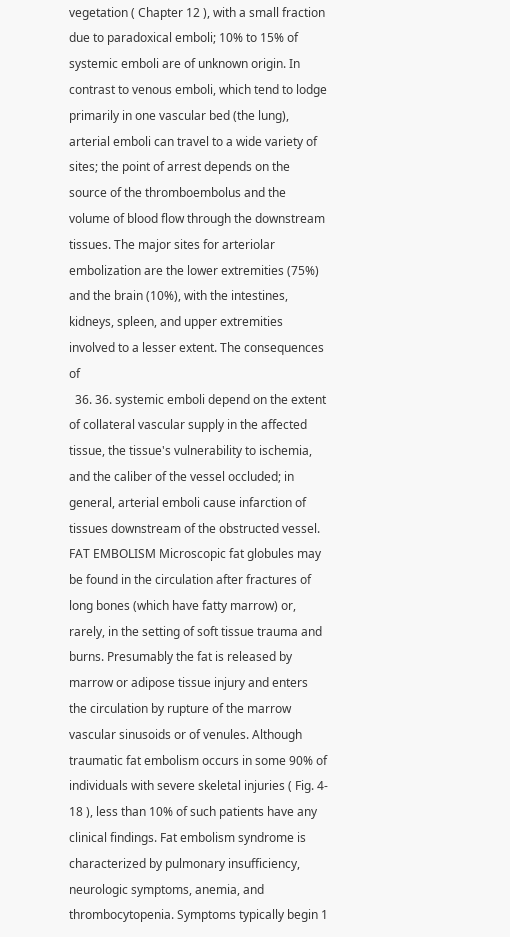vegetation ( Chapter 12 ), with a small fraction due to paradoxical emboli; 10% to 15% of systemic emboli are of unknown origin. In contrast to venous emboli, which tend to lodge primarily in one vascular bed (the lung), arterial emboli can travel to a wide variety of sites; the point of arrest depends on the source of the thromboembolus and the volume of blood flow through the downstream tissues. The major sites for arteriolar embolization are the lower extremities (75%) and the brain (10%), with the intestines, kidneys, spleen, and upper extremities involved to a lesser extent. The consequences of
  36. 36. systemic emboli depend on the extent of collateral vascular supply in the affected tissue, the tissue's vulnerability to ischemia, and the caliber of the vessel occluded; in general, arterial emboli cause infarction of tissues downstream of the obstructed vessel. FAT EMBOLISM Microscopic fat globules may be found in the circulation after fractures of long bones (which have fatty marrow) or, rarely, in the setting of soft tissue trauma and burns. Presumably the fat is released by marrow or adipose tissue injury and enters the circulation by rupture of the marrow vascular sinusoids or of venules. Although traumatic fat embolism occurs in some 90% of individuals with severe skeletal injuries ( Fig. 4- 18 ), less than 10% of such patients have any clinical findings. Fat embolism syndrome is characterized by pulmonary insufficiency, neurologic symptoms, anemia, and thrombocytopenia. Symptoms typically begin 1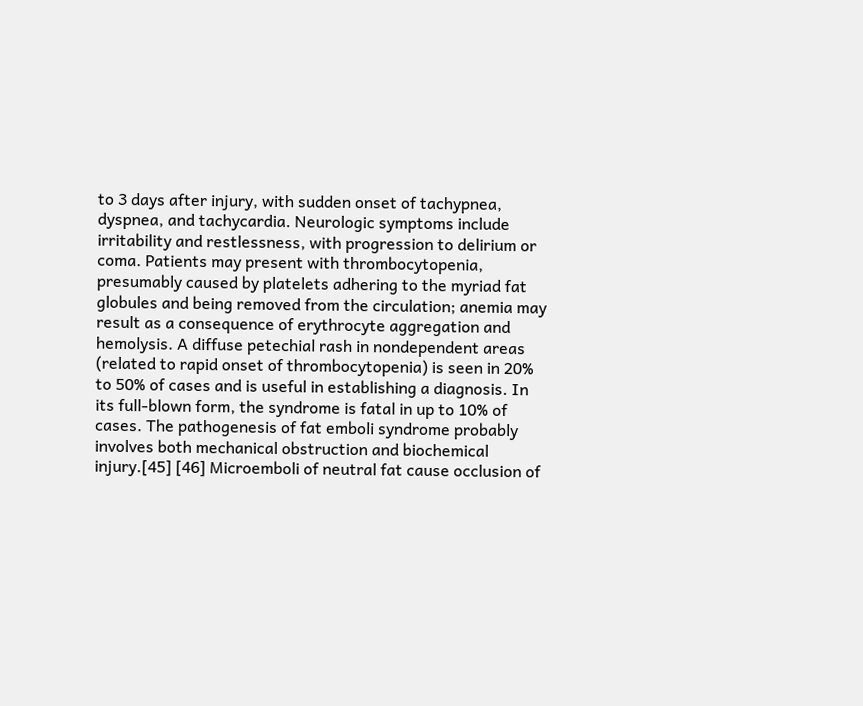to 3 days after injury, with sudden onset of tachypnea, dyspnea, and tachycardia. Neurologic symptoms include irritability and restlessness, with progression to delirium or coma. Patients may present with thrombocytopenia, presumably caused by platelets adhering to the myriad fat globules and being removed from the circulation; anemia may result as a consequence of erythrocyte aggregation and hemolysis. A diffuse petechial rash in nondependent areas (related to rapid onset of thrombocytopenia) is seen in 20% to 50% of cases and is useful in establishing a diagnosis. In its full-blown form, the syndrome is fatal in up to 10% of cases. The pathogenesis of fat emboli syndrome probably involves both mechanical obstruction and biochemical injury.[45] [46] Microemboli of neutral fat cause occlusion of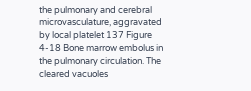the pulmonary and cerebral microvasculature, aggravated by local platelet 137 Figure 4-18 Bone marrow embolus in the pulmonary circulation. The cleared vacuoles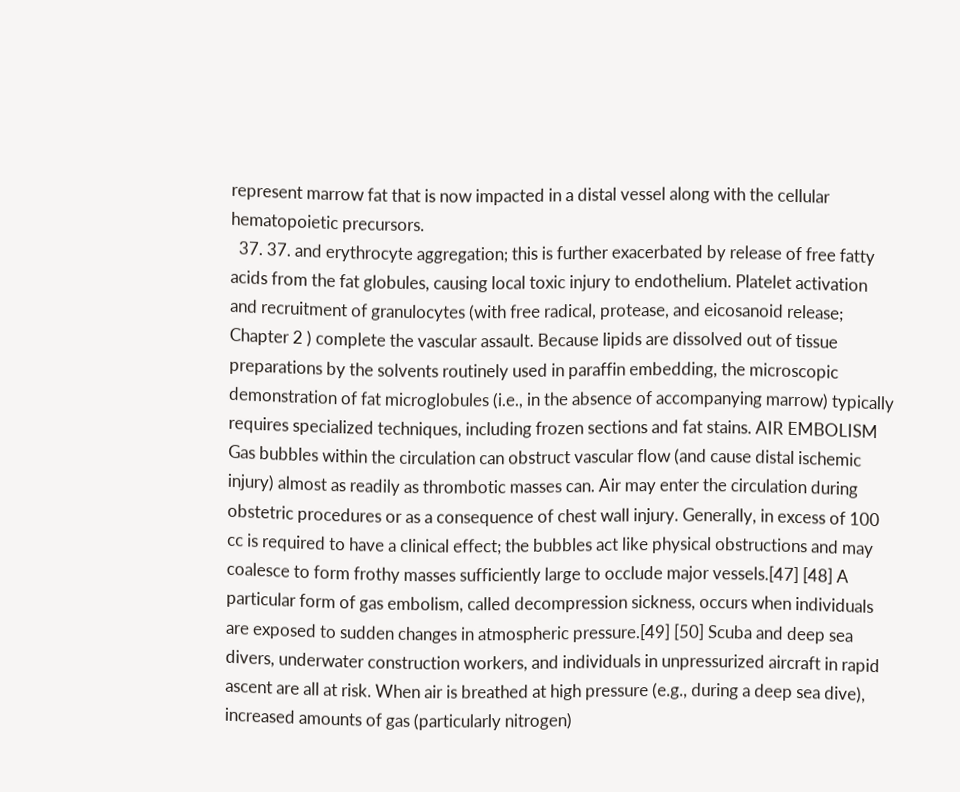represent marrow fat that is now impacted in a distal vessel along with the cellular hematopoietic precursors.
  37. 37. and erythrocyte aggregation; this is further exacerbated by release of free fatty acids from the fat globules, causing local toxic injury to endothelium. Platelet activation and recruitment of granulocytes (with free radical, protease, and eicosanoid release; Chapter 2 ) complete the vascular assault. Because lipids are dissolved out of tissue preparations by the solvents routinely used in paraffin embedding, the microscopic demonstration of fat microglobules (i.e., in the absence of accompanying marrow) typically requires specialized techniques, including frozen sections and fat stains. AIR EMBOLISM Gas bubbles within the circulation can obstruct vascular flow (and cause distal ischemic injury) almost as readily as thrombotic masses can. Air may enter the circulation during obstetric procedures or as a consequence of chest wall injury. Generally, in excess of 100 cc is required to have a clinical effect; the bubbles act like physical obstructions and may coalesce to form frothy masses sufficiently large to occlude major vessels.[47] [48] A particular form of gas embolism, called decompression sickness, occurs when individuals are exposed to sudden changes in atmospheric pressure.[49] [50] Scuba and deep sea divers, underwater construction workers, and individuals in unpressurized aircraft in rapid ascent are all at risk. When air is breathed at high pressure (e.g., during a deep sea dive), increased amounts of gas (particularly nitrogen)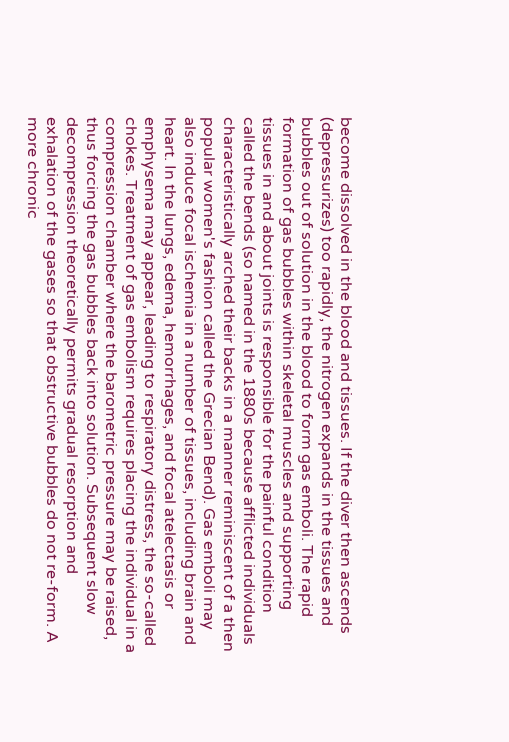become dissolved in the blood and tissues. If the diver then ascends (depressurizes) too rapidly, the nitrogen expands in the tissues and bubbles out of solution in the blood to form gas emboli. The rapid formation of gas bubbles within skeletal muscles and supporting tissues in and about joints is responsible for the painful condition called the bends (so named in the 1880s because afflicted individuals characteristically arched their backs in a manner reminiscent of a then popular women's fashion called the Grecian Bend). Gas emboli may also induce focal ischemia in a number of tissues, including brain and heart. In the lungs, edema, hemorrhages, and focal atelectasis or emphysema may appear, leading to respiratory distress, the so-called chokes. Treatment of gas embolism requires placing the individual in a compression chamber where the barometric pressure may be raised, thus forcing the gas bubbles back into solution. Subsequent slow decompression theoretically permits gradual resorption and exhalation of the gases so that obstructive bubbles do not re-form. A more chronic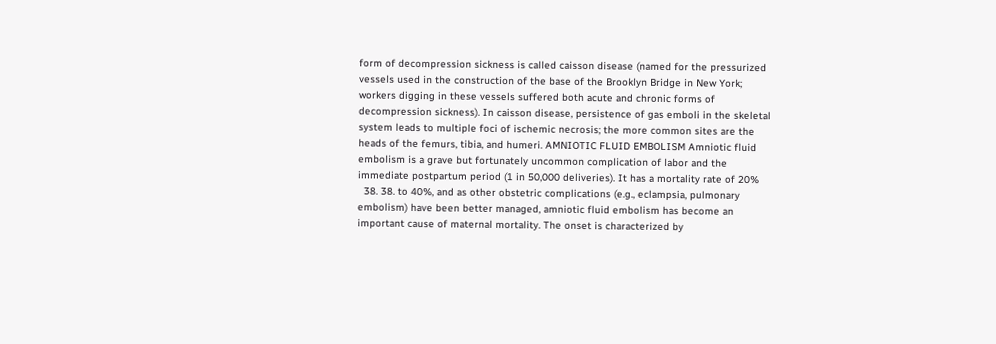form of decompression sickness is called caisson disease (named for the pressurized vessels used in the construction of the base of the Brooklyn Bridge in New York; workers digging in these vessels suffered both acute and chronic forms of decompression sickness). In caisson disease, persistence of gas emboli in the skeletal system leads to multiple foci of ischemic necrosis; the more common sites are the heads of the femurs, tibia, and humeri. AMNIOTIC FLUID EMBOLISM Amniotic fluid embolism is a grave but fortunately uncommon complication of labor and the immediate postpartum period (1 in 50,000 deliveries). It has a mortality rate of 20%
  38. 38. to 40%, and as other obstetric complications (e.g., eclampsia, pulmonary embolism) have been better managed, amniotic fluid embolism has become an important cause of maternal mortality. The onset is characterized by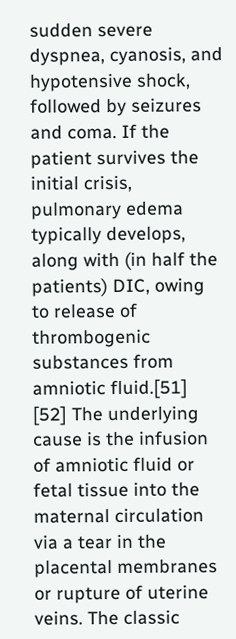sudden severe dyspnea, cyanosis, and hypotensive shock, followed by seizures and coma. If the patient survives the initial crisis, pulmonary edema typically develops, along with (in half the patients) DIC, owing to release of thrombogenic substances from amniotic fluid.[51] [52] The underlying cause is the infusion of amniotic fluid or fetal tissue into the maternal circulation via a tear in the placental membranes or rupture of uterine veins. The classic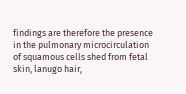findings are therefore the presence in the pulmonary microcirculation of squamous cells shed from fetal skin, lanugo hair,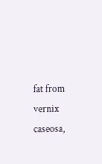fat from vernix caseosa,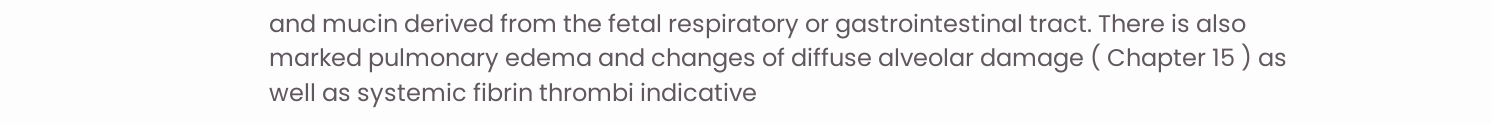and mucin derived from the fetal respiratory or gastrointestinal tract. There is also marked pulmonary edema and changes of diffuse alveolar damage ( Chapter 15 ) as well as systemic fibrin thrombi indicative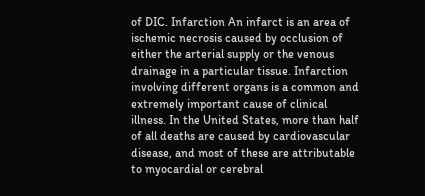of DIC. Infarction An infarct is an area of ischemic necrosis caused by occlusion of either the arterial supply or the venous drainage in a particular tissue. Infarction involving different organs is a common and extremely important cause of clinical illness. In the United States, more than half of all deaths are caused by cardiovascular disease, and most of these are attributable to myocardial or cerebral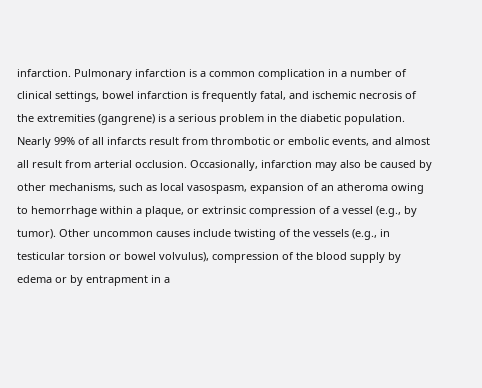infarction. Pulmonary infarction is a common complication in a number of clinical settings, bowel infarction is frequently fatal, and ischemic necrosis of the extremities (gangrene) is a serious problem in the diabetic population. Nearly 99% of all infarcts result from thrombotic or embolic events, and almost all result from arterial occlusion. Occasionally, infarction may also be caused by other mechanisms, such as local vasospasm, expansion of an atheroma owing to hemorrhage within a plaque, or extrinsic compression of a vessel (e.g., by tumor). Other uncommon causes include twisting of the vessels (e.g., in testicular torsion or bowel volvulus), compression of the blood supply by edema or by entrapment in a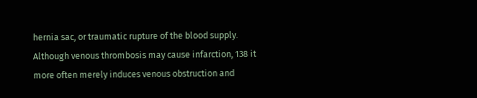hernia sac, or traumatic rupture of the blood supply. Although venous thrombosis may cause infarction, 138 it more often merely induces venous obstruction and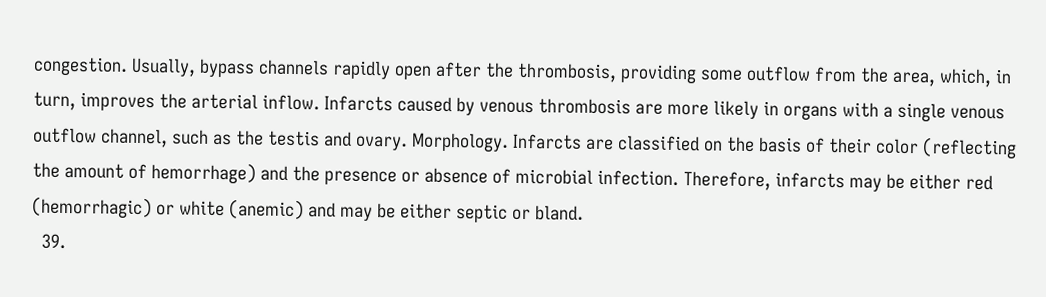congestion. Usually, bypass channels rapidly open after the thrombosis, providing some outflow from the area, which, in turn, improves the arterial inflow. Infarcts caused by venous thrombosis are more likely in organs with a single venous outflow channel, such as the testis and ovary. Morphology. Infarcts are classified on the basis of their color (reflecting the amount of hemorrhage) and the presence or absence of microbial infection. Therefore, infarcts may be either red (hemorrhagic) or white (anemic) and may be either septic or bland.
  39.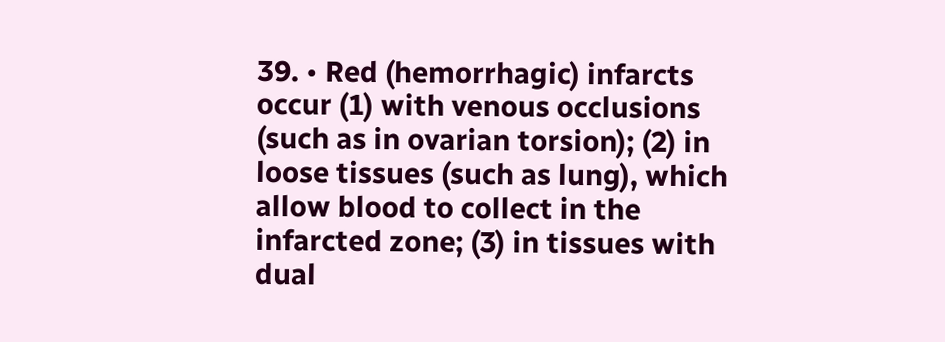39. • Red (hemorrhagic) infarcts occur (1) with venous occlusions (such as in ovarian torsion); (2) in loose tissues (such as lung), which allow blood to collect in the infarcted zone; (3) in tissues with dual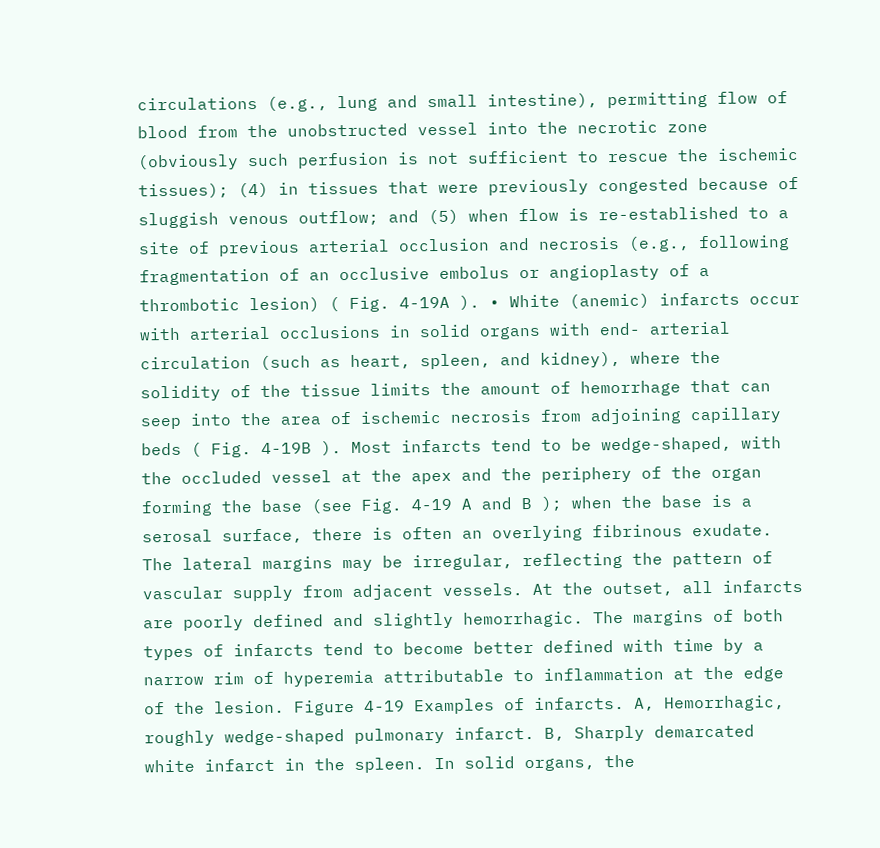circulations (e.g., lung and small intestine), permitting flow of blood from the unobstructed vessel into the necrotic zone (obviously such perfusion is not sufficient to rescue the ischemic tissues); (4) in tissues that were previously congested because of sluggish venous outflow; and (5) when flow is re-established to a site of previous arterial occlusion and necrosis (e.g., following fragmentation of an occlusive embolus or angioplasty of a thrombotic lesion) ( Fig. 4-19A ). • White (anemic) infarcts occur with arterial occlusions in solid organs with end- arterial circulation (such as heart, spleen, and kidney), where the solidity of the tissue limits the amount of hemorrhage that can seep into the area of ischemic necrosis from adjoining capillary beds ( Fig. 4-19B ). Most infarcts tend to be wedge-shaped, with the occluded vessel at the apex and the periphery of the organ forming the base (see Fig. 4-19 A and B ); when the base is a serosal surface, there is often an overlying fibrinous exudate. The lateral margins may be irregular, reflecting the pattern of vascular supply from adjacent vessels. At the outset, all infarcts are poorly defined and slightly hemorrhagic. The margins of both types of infarcts tend to become better defined with time by a narrow rim of hyperemia attributable to inflammation at the edge of the lesion. Figure 4-19 Examples of infarcts. A, Hemorrhagic, roughly wedge-shaped pulmonary infarct. B, Sharply demarcated white infarct in the spleen. In solid organs, the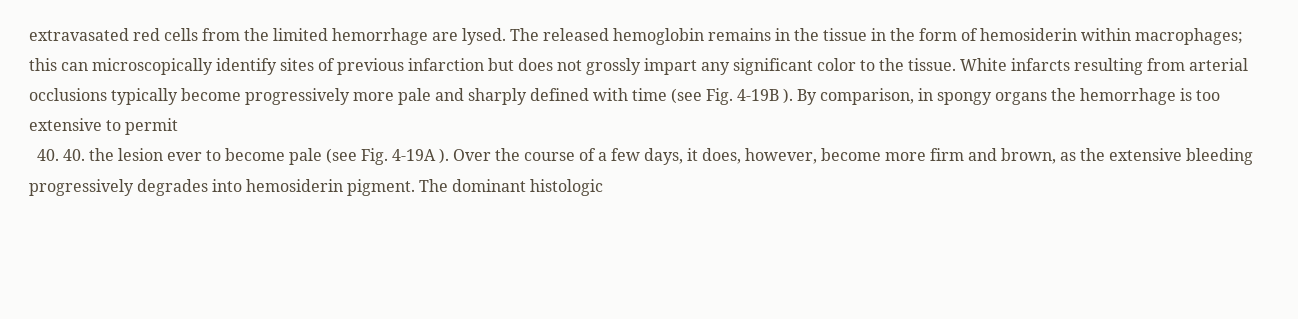extravasated red cells from the limited hemorrhage are lysed. The released hemoglobin remains in the tissue in the form of hemosiderin within macrophages; this can microscopically identify sites of previous infarction but does not grossly impart any significant color to the tissue. White infarcts resulting from arterial occlusions typically become progressively more pale and sharply defined with time (see Fig. 4-19B ). By comparison, in spongy organs the hemorrhage is too extensive to permit
  40. 40. the lesion ever to become pale (see Fig. 4-19A ). Over the course of a few days, it does, however, become more firm and brown, as the extensive bleeding progressively degrades into hemosiderin pigment. The dominant histologic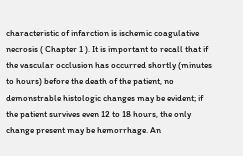characteristic of infarction is ischemic coagulative necrosis ( Chapter 1 ). It is important to recall that if the vascular occlusion has occurred shortly (minutes to hours) before the death of the patient, no demonstrable histologic changes may be evident; if the patient survives even 12 to 18 hours, the only change present may be hemorrhage. An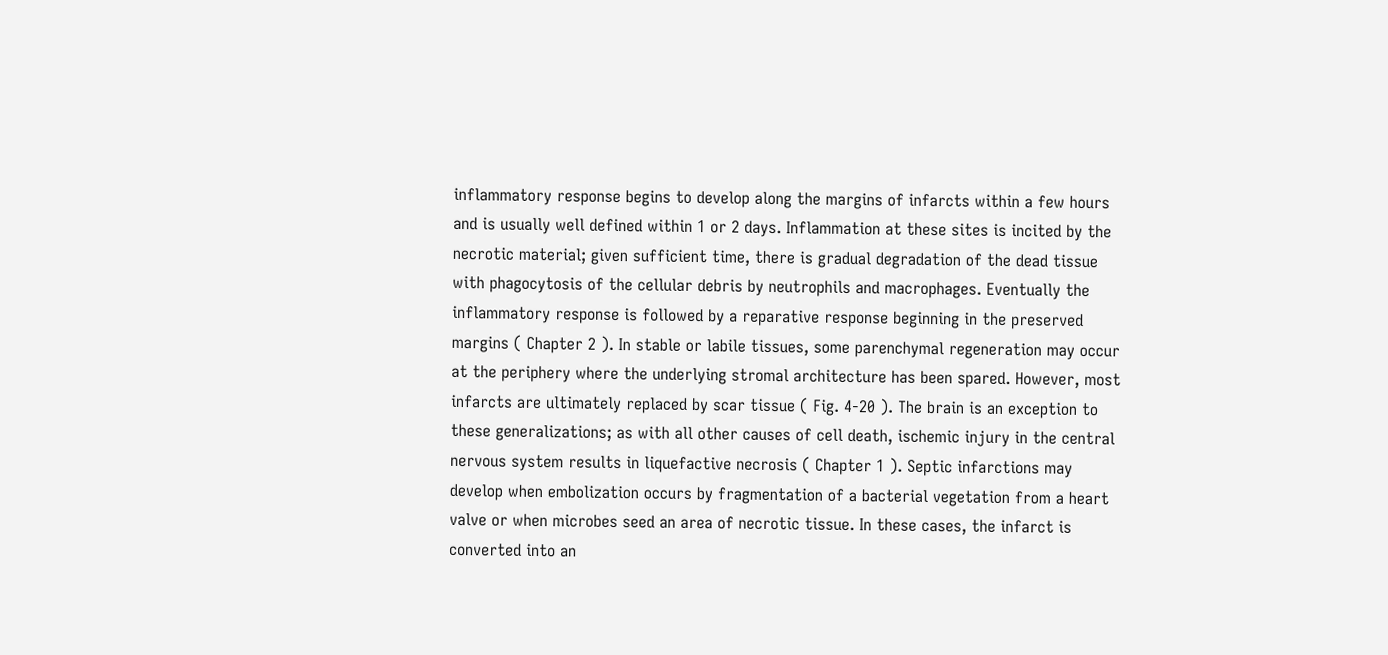inflammatory response begins to develop along the margins of infarcts within a few hours and is usually well defined within 1 or 2 days. Inflammation at these sites is incited by the necrotic material; given sufficient time, there is gradual degradation of the dead tissue with phagocytosis of the cellular debris by neutrophils and macrophages. Eventually the inflammatory response is followed by a reparative response beginning in the preserved margins ( Chapter 2 ). In stable or labile tissues, some parenchymal regeneration may occur at the periphery where the underlying stromal architecture has been spared. However, most infarcts are ultimately replaced by scar tissue ( Fig. 4-20 ). The brain is an exception to these generalizations; as with all other causes of cell death, ischemic injury in the central nervous system results in liquefactive necrosis ( Chapter 1 ). Septic infarctions may develop when embolization occurs by fragmentation of a bacterial vegetation from a heart valve or when microbes seed an area of necrotic tissue. In these cases, the infarct is converted into an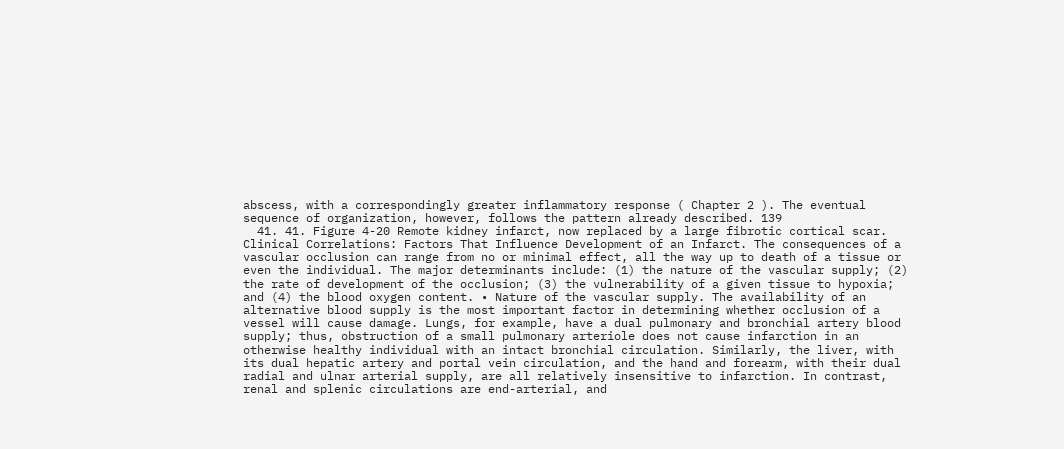abscess, with a correspondingly greater inflammatory response ( Chapter 2 ). The eventual sequence of organization, however, follows the pattern already described. 139
  41. 41. Figure 4-20 Remote kidney infarct, now replaced by a large fibrotic cortical scar. Clinical Correlations: Factors That Influence Development of an Infarct. The consequences of a vascular occlusion can range from no or minimal effect, all the way up to death of a tissue or even the individual. The major determinants include: (1) the nature of the vascular supply; (2) the rate of development of the occlusion; (3) the vulnerability of a given tissue to hypoxia; and (4) the blood oxygen content. • Nature of the vascular supply. The availability of an alternative blood supply is the most important factor in determining whether occlusion of a vessel will cause damage. Lungs, for example, have a dual pulmonary and bronchial artery blood supply; thus, obstruction of a small pulmonary arteriole does not cause infarction in an otherwise healthy individual with an intact bronchial circulation. Similarly, the liver, with its dual hepatic artery and portal vein circulation, and the hand and forearm, with their dual radial and ulnar arterial supply, are all relatively insensitive to infarction. In contrast, renal and splenic circulations are end-arterial, and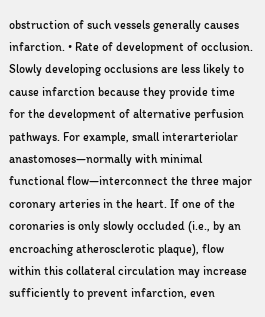obstruction of such vessels generally causes infarction. • Rate of development of occlusion. Slowly developing occlusions are less likely to cause infarction because they provide time for the development of alternative perfusion pathways. For example, small interarteriolar anastomoses—normally with minimal functional flow—interconnect the three major coronary arteries in the heart. If one of the coronaries is only slowly occluded (i.e., by an encroaching atherosclerotic plaque), flow within this collateral circulation may increase sufficiently to prevent infarction, even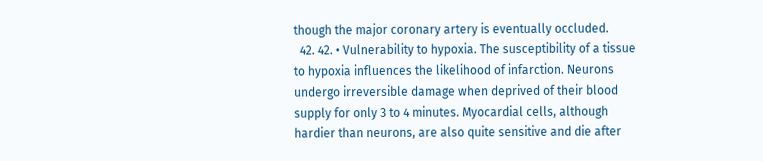though the major coronary artery is eventually occluded.
  42. 42. • Vulnerability to hypoxia. The susceptibility of a tissue to hypoxia influences the likelihood of infarction. Neurons undergo irreversible damage when deprived of their blood supply for only 3 to 4 minutes. Myocardial cells, although hardier than neurons, are also quite sensitive and die after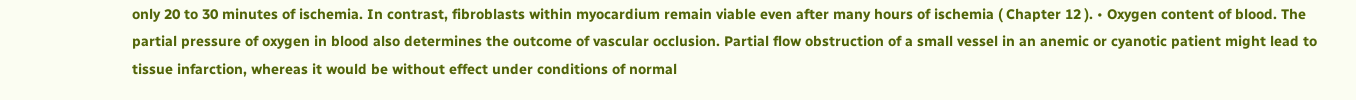only 20 to 30 minutes of ischemia. In contrast, fibroblasts within myocardium remain viable even after many hours of ischemia ( Chapter 12 ). • Oxygen content of blood. The partial pressure of oxygen in blood also determines the outcome of vascular occlusion. Partial flow obstruction of a small vessel in an anemic or cyanotic patient might lead to tissue infarction, whereas it would be without effect under conditions of normal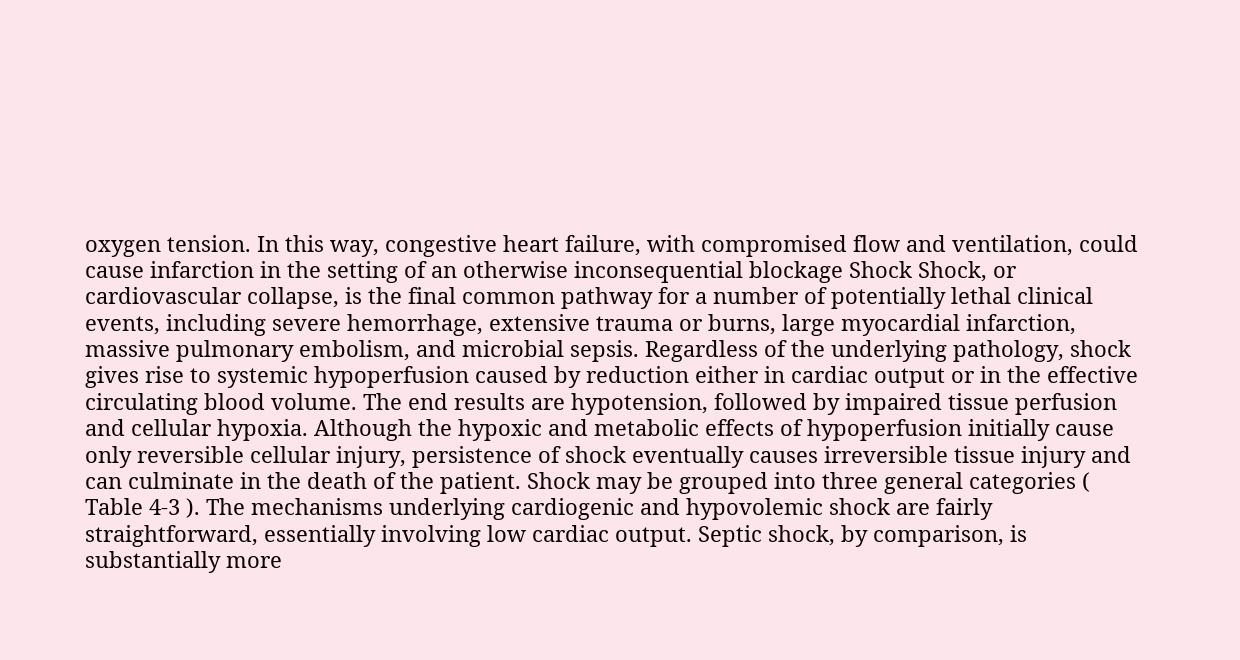oxygen tension. In this way, congestive heart failure, with compromised flow and ventilation, could cause infarction in the setting of an otherwise inconsequential blockage Shock Shock, or cardiovascular collapse, is the final common pathway for a number of potentially lethal clinical events, including severe hemorrhage, extensive trauma or burns, large myocardial infarction, massive pulmonary embolism, and microbial sepsis. Regardless of the underlying pathology, shock gives rise to systemic hypoperfusion caused by reduction either in cardiac output or in the effective circulating blood volume. The end results are hypotension, followed by impaired tissue perfusion and cellular hypoxia. Although the hypoxic and metabolic effects of hypoperfusion initially cause only reversible cellular injury, persistence of shock eventually causes irreversible tissue injury and can culminate in the death of the patient. Shock may be grouped into three general categories ( Table 4-3 ). The mechanisms underlying cardiogenic and hypovolemic shock are fairly straightforward, essentially involving low cardiac output. Septic shock, by comparison, is substantially more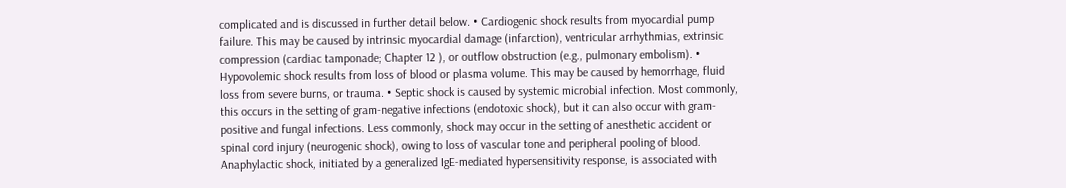complicated and is discussed in further detail below. • Cardiogenic shock results from myocardial pump failure. This may be caused by intrinsic myocardial damage (infarction), ventricular arrhythmias, extrinsic compression (cardiac tamponade; Chapter 12 ), or outflow obstruction (e.g., pulmonary embolism). • Hypovolemic shock results from loss of blood or plasma volume. This may be caused by hemorrhage, fluid loss from severe burns, or trauma. • Septic shock is caused by systemic microbial infection. Most commonly, this occurs in the setting of gram-negative infections (endotoxic shock), but it can also occur with gram-positive and fungal infections. Less commonly, shock may occur in the setting of anesthetic accident or spinal cord injury (neurogenic shock), owing to loss of vascular tone and peripheral pooling of blood. Anaphylactic shock, initiated by a generalized IgE-mediated hypersensitivity response, is associated with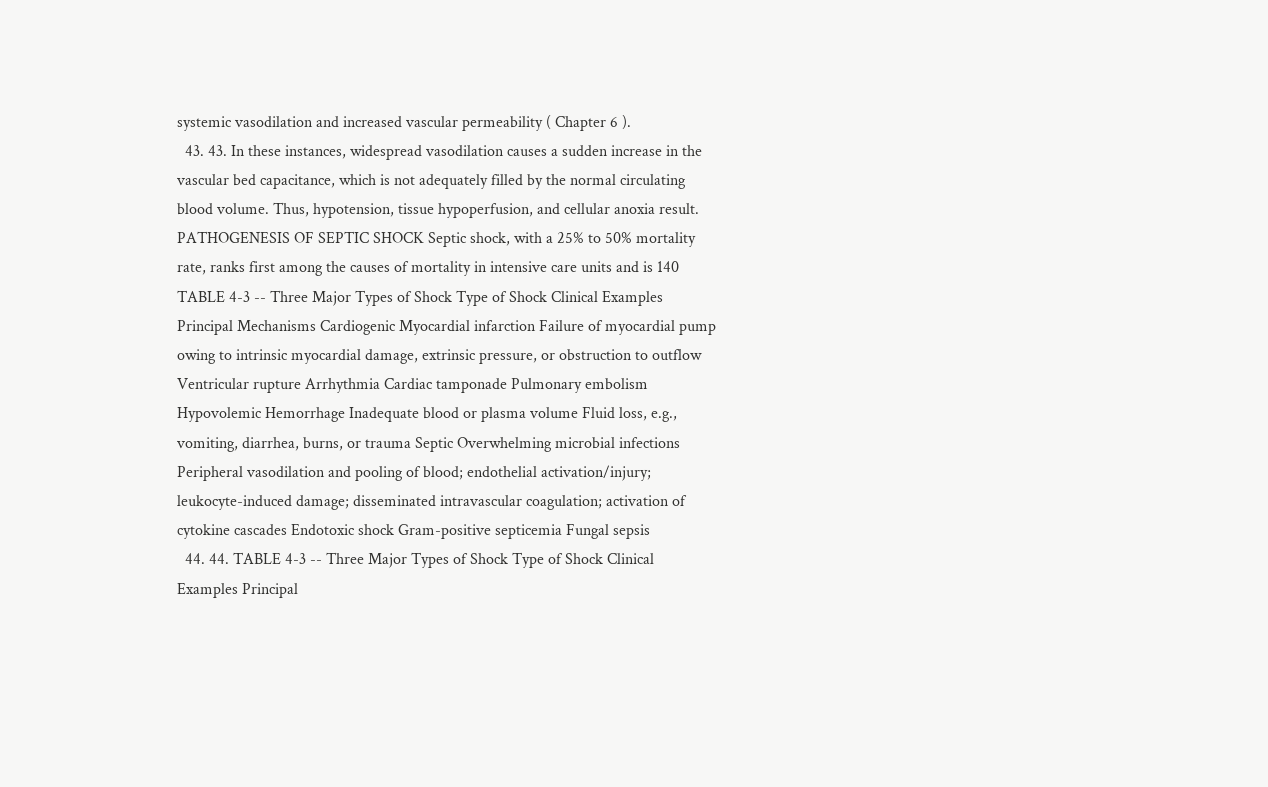systemic vasodilation and increased vascular permeability ( Chapter 6 ).
  43. 43. In these instances, widespread vasodilation causes a sudden increase in the vascular bed capacitance, which is not adequately filled by the normal circulating blood volume. Thus, hypotension, tissue hypoperfusion, and cellular anoxia result. PATHOGENESIS OF SEPTIC SHOCK Septic shock, with a 25% to 50% mortality rate, ranks first among the causes of mortality in intensive care units and is 140 TABLE 4-3 -- Three Major Types of Shock Type of Shock Clinical Examples Principal Mechanisms Cardiogenic Myocardial infarction Failure of myocardial pump owing to intrinsic myocardial damage, extrinsic pressure, or obstruction to outflow Ventricular rupture Arrhythmia Cardiac tamponade Pulmonary embolism Hypovolemic Hemorrhage Inadequate blood or plasma volume Fluid loss, e.g., vomiting, diarrhea, burns, or trauma Septic Overwhelming microbial infections Peripheral vasodilation and pooling of blood; endothelial activation/injury; leukocyte-induced damage; disseminated intravascular coagulation; activation of cytokine cascades Endotoxic shock Gram-positive septicemia Fungal sepsis
  44. 44. TABLE 4-3 -- Three Major Types of Shock Type of Shock Clinical Examples Principal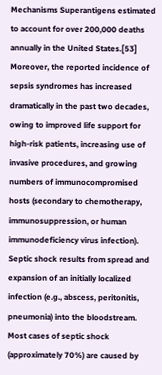Mechanisms Superantigens estimated to account for over 200,000 deaths annually in the United States.[53] Moreover, the reported incidence of sepsis syndromes has increased dramatically in the past two decades, owing to improved life support for high-risk patients, increasing use of invasive procedures, and growing numbers of immunocompromised hosts (secondary to chemotherapy, immunosuppression, or human immunodeficiency virus infection). Septic shock results from spread and expansion of an initially localized infection (e.g., abscess, peritonitis, pneumonia) into the bloodstream. Most cases of septic shock (approximately 70%) are caused by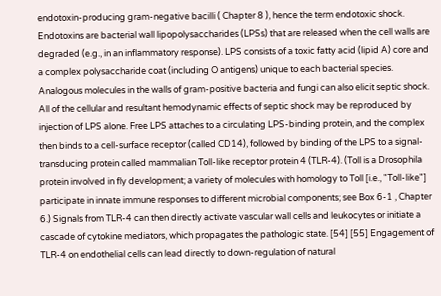endotoxin-producing gram-negative bacilli ( Chapter 8 ), hence the term endotoxic shock. Endotoxins are bacterial wall lipopolysaccharides (LPSs) that are released when the cell walls are degraded (e.g., in an inflammatory response). LPS consists of a toxic fatty acid (lipid A) core and a complex polysaccharide coat (including O antigens) unique to each bacterial species. Analogous molecules in the walls of gram-positive bacteria and fungi can also elicit septic shock. All of the cellular and resultant hemodynamic effects of septic shock may be reproduced by injection of LPS alone. Free LPS attaches to a circulating LPS-binding protein, and the complex then binds to a cell-surface receptor (called CD14), followed by binding of the LPS to a signal-transducing protein called mammalian Toll-like receptor protein 4 (TLR-4). (Toll is a Drosophila protein involved in fly development; a variety of molecules with homology to Toll [i.e., "Toll-like"] participate in innate immune responses to different microbial components; see Box 6-1 , Chapter 6.) Signals from TLR-4 can then directly activate vascular wall cells and leukocytes or initiate a cascade of cytokine mediators, which propagates the pathologic state. [54] [55] Engagement of TLR-4 on endothelial cells can lead directly to down-regulation of natural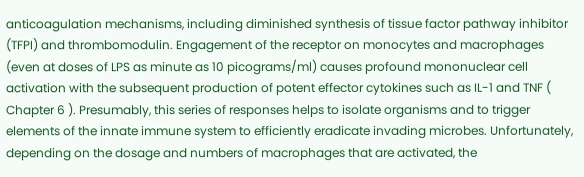anticoagulation mechanisms, including diminished synthesis of tissue factor pathway inhibitor (TFPI) and thrombomodulin. Engagement of the receptor on monocytes and macrophages (even at doses of LPS as minute as 10 picograms/ml) causes profound mononuclear cell activation with the subsequent production of potent effector cytokines such as IL-1 and TNF ( Chapter 6 ). Presumably, this series of responses helps to isolate organisms and to trigger elements of the innate immune system to efficiently eradicate invading microbes. Unfortunately, depending on the dosage and numbers of macrophages that are activated, the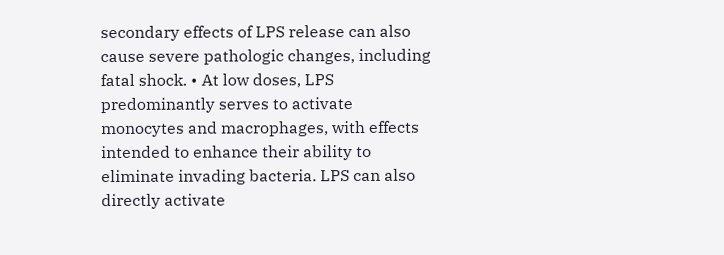secondary effects of LPS release can also cause severe pathologic changes, including fatal shock. • At low doses, LPS predominantly serves to activate monocytes and macrophages, with effects intended to enhance their ability to eliminate invading bacteria. LPS can also directly activate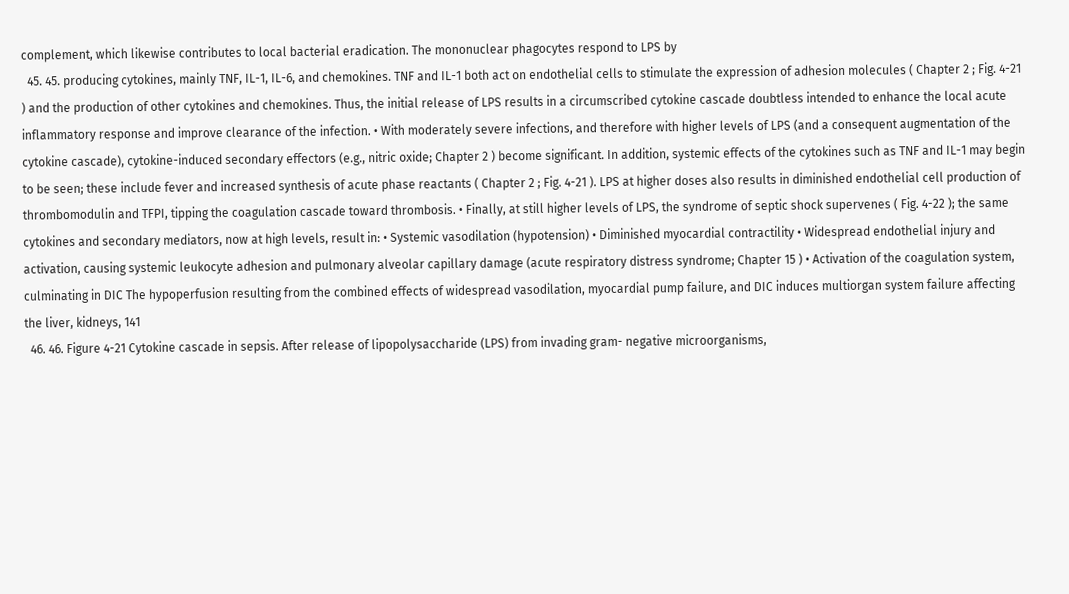complement, which likewise contributes to local bacterial eradication. The mononuclear phagocytes respond to LPS by
  45. 45. producing cytokines, mainly TNF, IL-1, IL-6, and chemokines. TNF and IL-1 both act on endothelial cells to stimulate the expression of adhesion molecules ( Chapter 2 ; Fig. 4-21 ) and the production of other cytokines and chemokines. Thus, the initial release of LPS results in a circumscribed cytokine cascade doubtless intended to enhance the local acute inflammatory response and improve clearance of the infection. • With moderately severe infections, and therefore with higher levels of LPS (and a consequent augmentation of the cytokine cascade), cytokine-induced secondary effectors (e.g., nitric oxide; Chapter 2 ) become significant. In addition, systemic effects of the cytokines such as TNF and IL-1 may begin to be seen; these include fever and increased synthesis of acute phase reactants ( Chapter 2 ; Fig. 4-21 ). LPS at higher doses also results in diminished endothelial cell production of thrombomodulin and TFPI, tipping the coagulation cascade toward thrombosis. • Finally, at still higher levels of LPS, the syndrome of septic shock supervenes ( Fig. 4-22 ); the same cytokines and secondary mediators, now at high levels, result in: • Systemic vasodilation (hypotension) • Diminished myocardial contractility • Widespread endothelial injury and activation, causing systemic leukocyte adhesion and pulmonary alveolar capillary damage (acute respiratory distress syndrome; Chapter 15 ) • Activation of the coagulation system, culminating in DIC The hypoperfusion resulting from the combined effects of widespread vasodilation, myocardial pump failure, and DIC induces multiorgan system failure affecting the liver, kidneys, 141
  46. 46. Figure 4-21 Cytokine cascade in sepsis. After release of lipopolysaccharide (LPS) from invading gram- negative microorganisms,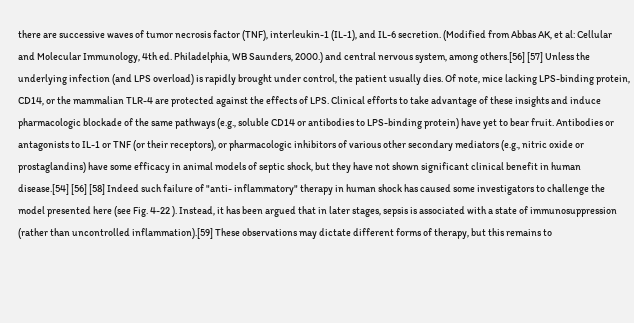there are successive waves of tumor necrosis factor (TNF), interleukin-1 (IL-1), and IL-6 secretion. (Modified from Abbas AK, et al: Cellular and Molecular Immunology, 4th ed. Philadelphia, WB Saunders, 2000.) and central nervous system, among others.[56] [57] Unless the underlying infection (and LPS overload) is rapidly brought under control, the patient usually dies. Of note, mice lacking LPS-binding protein, CD14, or the mammalian TLR-4 are protected against the effects of LPS. Clinical efforts to take advantage of these insights and induce pharmacologic blockade of the same pathways (e.g., soluble CD14 or antibodies to LPS-binding protein) have yet to bear fruit. Antibodies or antagonists to IL-1 or TNF (or their receptors), or pharmacologic inhibitors of various other secondary mediators (e.g., nitric oxide or prostaglandins) have some efficacy in animal models of septic shock, but they have not shown significant clinical benefit in human disease.[54] [56] [58] Indeed such failure of "anti- inflammatory" therapy in human shock has caused some investigators to challenge the model presented here (see Fig. 4-22 ). Instead, it has been argued that in later stages, sepsis is associated with a state of immunosuppression (rather than uncontrolled inflammation).[59] These observations may dictate different forms of therapy, but this remains to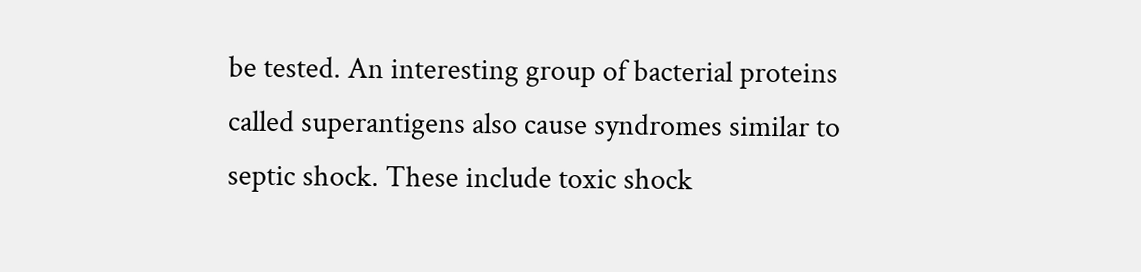be tested. An interesting group of bacterial proteins called superantigens also cause syndromes similar to septic shock. These include toxic shock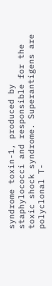syndrome toxin-1, produced by staphylococci and responsible for the toxic shock syndrome. Superantigens are polyclonal T-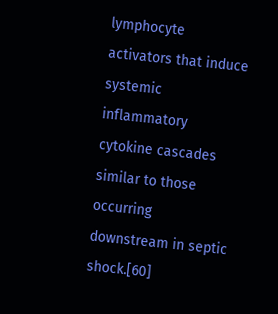lymphocyte activators that induce systemic inflammatory cytokine cascades similar to those occurring downstream in septic shock.[60]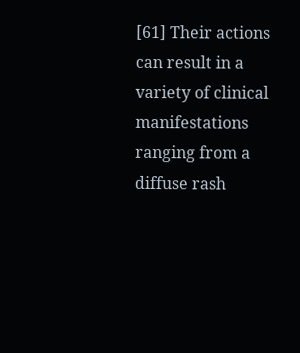[61] Their actions can result in a variety of clinical manifestations ranging from a diffuse rash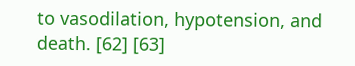to vasodilation, hypotension, and death. [62] [63]